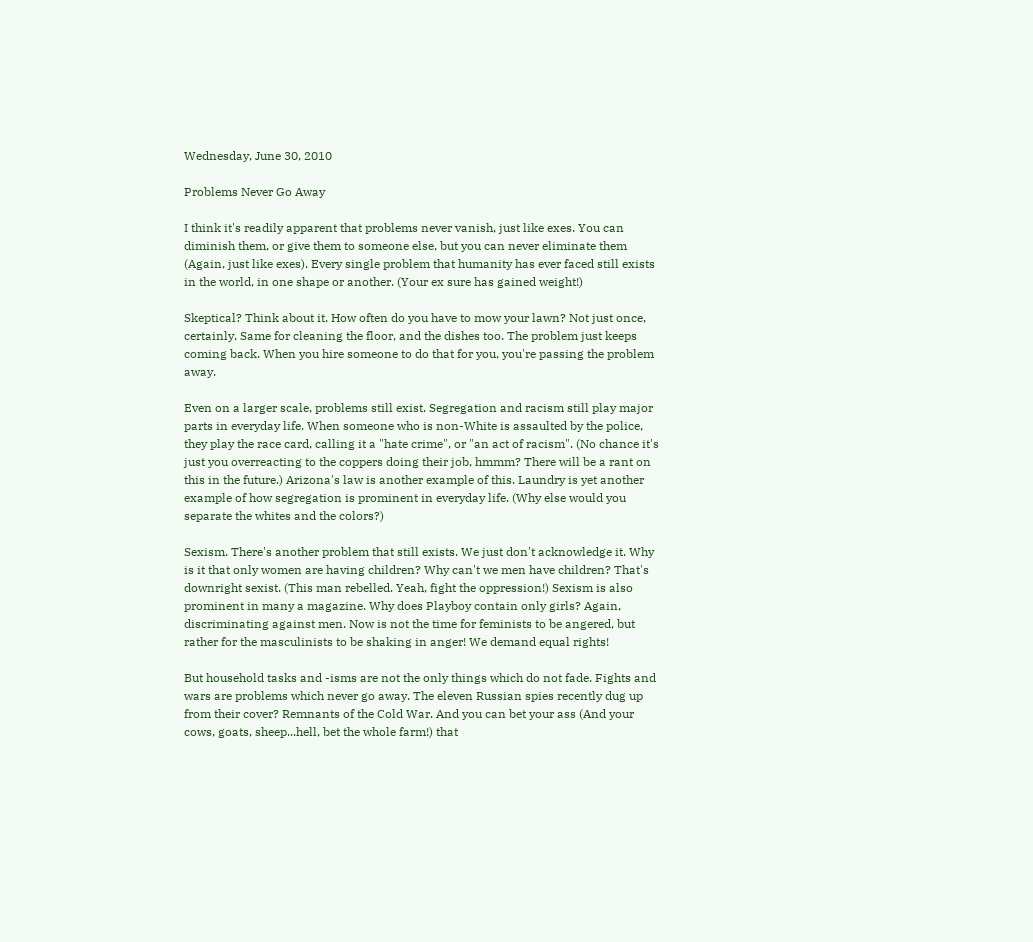Wednesday, June 30, 2010

Problems Never Go Away

I think it's readily apparent that problems never vanish, just like exes. You can diminish them, or give them to someone else, but you can never eliminate them (Again, just like exes). Every single problem that humanity has ever faced still exists in the world, in one shape or another. (Your ex sure has gained weight!)

Skeptical? Think about it. How often do you have to mow your lawn? Not just once, certainly. Same for cleaning the floor, and the dishes too. The problem just keeps coming back. When you hire someone to do that for you, you're passing the problem away.

Even on a larger scale, problems still exist. Segregation and racism still play major parts in everyday life. When someone who is non-White is assaulted by the police, they play the race card, calling it a "hate crime", or "an act of racism". (No chance it's just you overreacting to the coppers doing their job, hmmm? There will be a rant on this in the future.) Arizona's law is another example of this. Laundry is yet another example of how segregation is prominent in everyday life. (Why else would you separate the whites and the colors?)

Sexism. There's another problem that still exists. We just don't acknowledge it. Why is it that only women are having children? Why can't we men have children? That's downright sexist. (This man rebelled. Yeah, fight the oppression!) Sexism is also prominent in many a magazine. Why does Playboy contain only girls? Again, discriminating against men. Now is not the time for feminists to be angered, but rather for the masculinists to be shaking in anger! We demand equal rights!

But household tasks and -isms are not the only things which do not fade. Fights and wars are problems which never go away. The eleven Russian spies recently dug up from their cover? Remnants of the Cold War. And you can bet your ass (And your cows, goats, sheep...hell, bet the whole farm!) that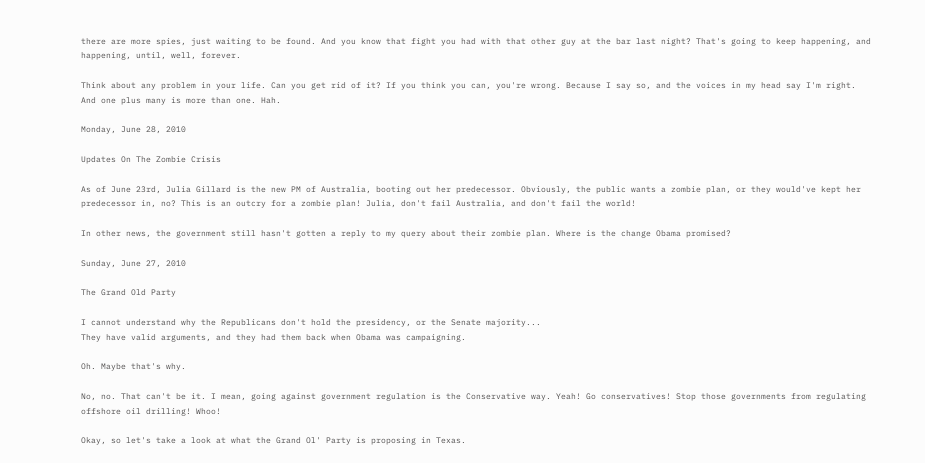there are more spies, just waiting to be found. And you know that fight you had with that other guy at the bar last night? That's going to keep happening, and happening, until, well, forever.

Think about any problem in your life. Can you get rid of it? If you think you can, you're wrong. Because I say so, and the voices in my head say I'm right. And one plus many is more than one. Hah.

Monday, June 28, 2010

Updates On The Zombie Crisis

As of June 23rd, Julia Gillard is the new PM of Australia, booting out her predecessor. Obviously, the public wants a zombie plan, or they would've kept her predecessor in, no? This is an outcry for a zombie plan! Julia, don't fail Australia, and don't fail the world!

In other news, the government still hasn't gotten a reply to my query about their zombie plan. Where is the change Obama promised?

Sunday, June 27, 2010

The Grand Old Party

I cannot understand why the Republicans don't hold the presidency, or the Senate majority...
They have valid arguments, and they had them back when Obama was campaigning.

Oh. Maybe that's why.

No, no. That can't be it. I mean, going against government regulation is the Conservative way. Yeah! Go conservatives! Stop those governments from regulating offshore oil drilling! Whoo!

Okay, so let's take a look at what the Grand Ol' Party is proposing in Texas.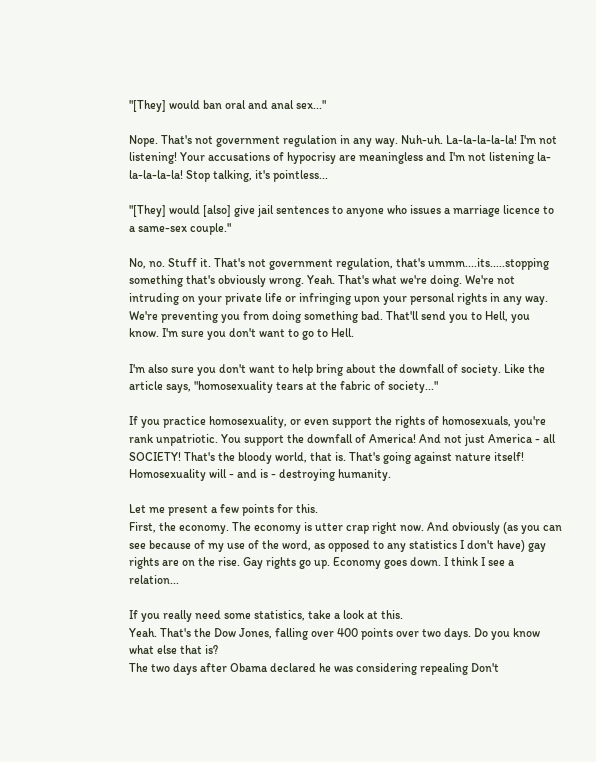"[They] would ban oral and anal sex..."

Nope. That's not government regulation in any way. Nuh-uh. La-la-la-la-la! I'm not listening! Your accusations of hypocrisy are meaningless and I'm not listening la-la-la-la-la! Stop talking, it's pointless...

"[They] would [also] give jail sentences to anyone who issues a marriage licence to a same-sex couple."

No, no. Stuff it. That's not government regulation, that's ummm....its.....stopping something that's obviously wrong. Yeah. That's what we're doing. We're not intruding on your private life or infringing upon your personal rights in any way. We're preventing you from doing something bad. That'll send you to Hell, you know. I'm sure you don't want to go to Hell.

I'm also sure you don't want to help bring about the downfall of society. Like the article says, "homosexuality tears at the fabric of society..."

If you practice homosexuality, or even support the rights of homosexuals, you're rank unpatriotic. You support the downfall of America! And not just America - all SOCIETY! That's the bloody world, that is. That's going against nature itself! Homosexuality will - and is - destroying humanity.

Let me present a few points for this.
First, the economy. The economy is utter crap right now. And obviously (as you can see because of my use of the word, as opposed to any statistics I don't have) gay rights are on the rise. Gay rights go up. Economy goes down. I think I see a relation...

If you really need some statistics, take a look at this.
Yeah. That's the Dow Jones, falling over 400 points over two days. Do you know what else that is?
The two days after Obama declared he was considering repealing Don't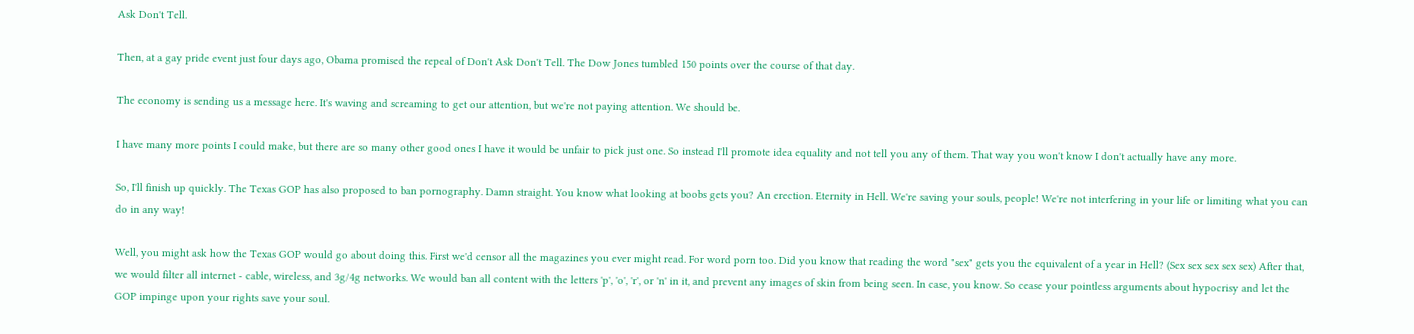Ask Don't Tell.

Then, at a gay pride event just four days ago, Obama promised the repeal of Don't Ask Don't Tell. The Dow Jones tumbled 150 points over the course of that day.

The economy is sending us a message here. It's waving and screaming to get our attention, but we're not paying attention. We should be.

I have many more points I could make, but there are so many other good ones I have it would be unfair to pick just one. So instead I'll promote idea equality and not tell you any of them. That way you won't know I don't actually have any more.

So, I'll finish up quickly. The Texas GOP has also proposed to ban pornography. Damn straight. You know what looking at boobs gets you? An erection. Eternity in Hell. We're saving your souls, people! We're not interfering in your life or limiting what you can do in any way!

Well, you might ask how the Texas GOP would go about doing this. First we'd censor all the magazines you ever might read. For word porn too. Did you know that reading the word "sex" gets you the equivalent of a year in Hell? (Sex sex sex sex sex) After that, we would filter all internet - cable, wireless, and 3g/4g networks. We would ban all content with the letters 'p', 'o', 'r', or 'n' in it, and prevent any images of skin from being seen. In case, you know. So cease your pointless arguments about hypocrisy and let the GOP impinge upon your rights save your soul.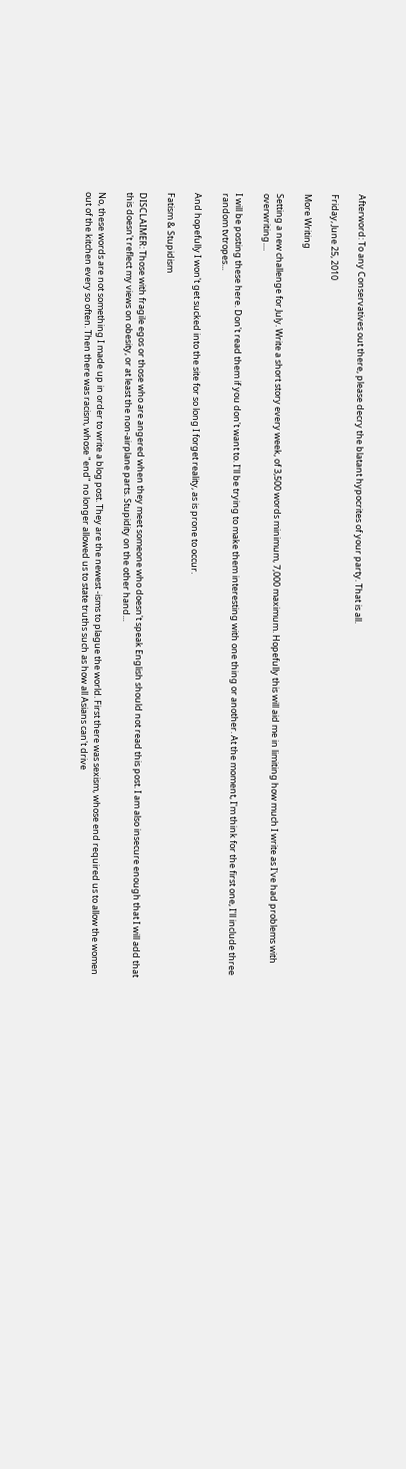Afterword: To any Conservatives out there, please decry the blatant hypocrites of your party. That is all.

Friday, June 25, 2010

More Writing

Setting a new challenge for July. Write a short story every week, of 3,500 words minimum, 7,000 maximum. Hopefully this will aid me in limiting how much I write as I've had problems with overwriting....

I will be posting these here. Don't read them if you don't want to. I'll be trying to make them interesting with one thing or another. At the moment, I'm think for the first one, I'll include three random tvtropes...

And hopefully I won't get sucked into the site for so long I forget reality, as is prone to occur.

Fatism & Stupidism

DISCLAIMER: Those with fragile egos or those who are angered when they meet someone who doesn't speak English should not read this post. I am also insecure enough that I will add that this doesn't reflect my views on obesity, or at least the non-airplane parts. Stupidity on the other hand...

No, these words are not something I made up in order to write a blog post. They are the newest -isms to plague the world. First there was sexism, whose end required us to allow the women out of the kitchen every so often. Then there was racism, whose "end" no longer allowed us to state truths such as how all Asians can't drive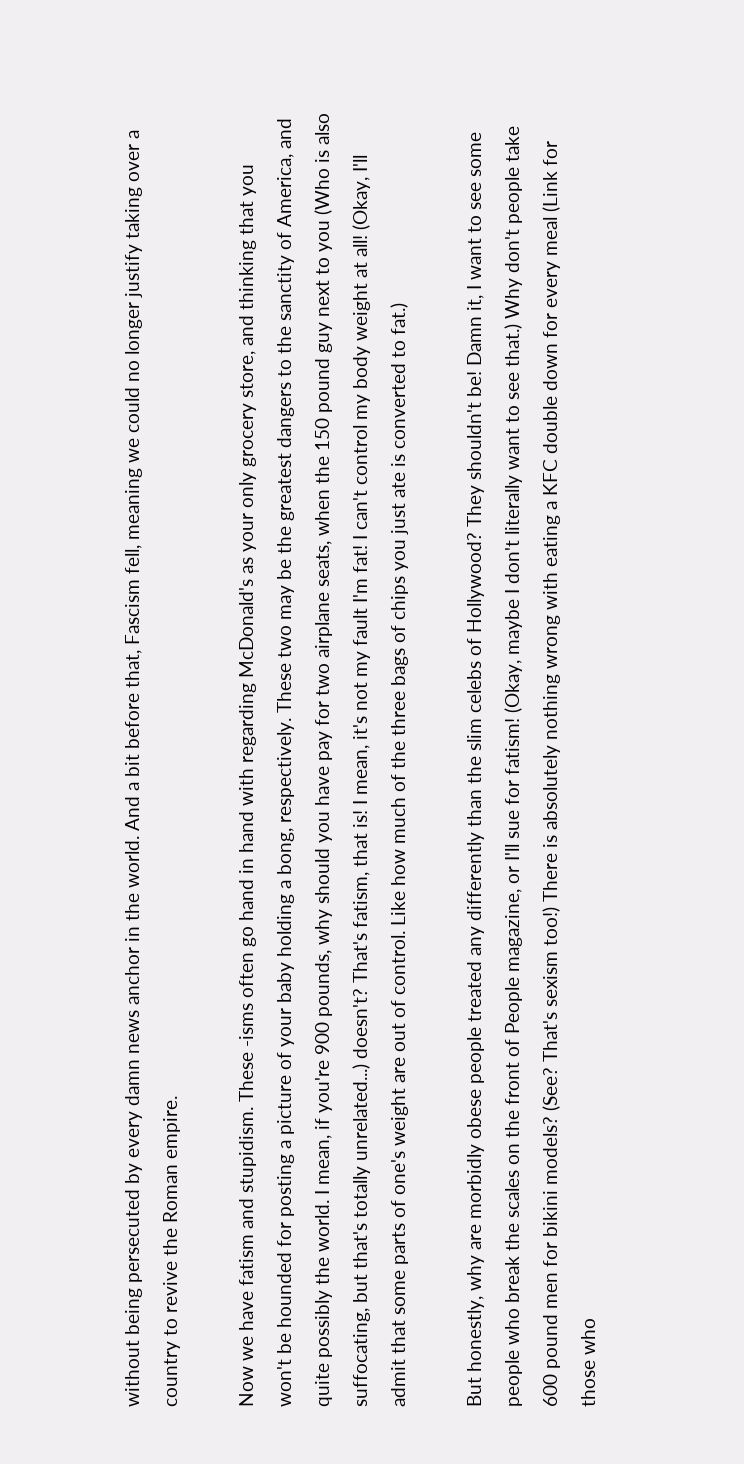without being persecuted by every damn news anchor in the world. And a bit before that, Fascism fell, meaning we could no longer justify taking over a country to revive the Roman empire.

Now we have fatism and stupidism. These -isms often go hand in hand with regarding McDonald's as your only grocery store, and thinking that you won't be hounded for posting a picture of your baby holding a bong, respectively. These two may be the greatest dangers to the sanctity of America, and quite possibly the world. I mean, if you're 900 pounds, why should you have pay for two airplane seats, when the 150 pound guy next to you (Who is also suffocating, but that's totally unrelated...) doesn't? That's fatism, that is! I mean, it's not my fault I'm fat! I can't control my body weight at all! (Okay, I'll admit that some parts of one's weight are out of control. Like how much of the three bags of chips you just ate is converted to fat.)

But honestly, why are morbidly obese people treated any differently than the slim celebs of Hollywood? They shouldn't be! Damn it, I want to see some people who break the scales on the front of People magazine, or I'll sue for fatism! (Okay, maybe I don't literally want to see that.) Why don't people take 600 pound men for bikini models? (See? That's sexism too!) There is absolutely nothing wrong with eating a KFC double down for every meal (Link for those who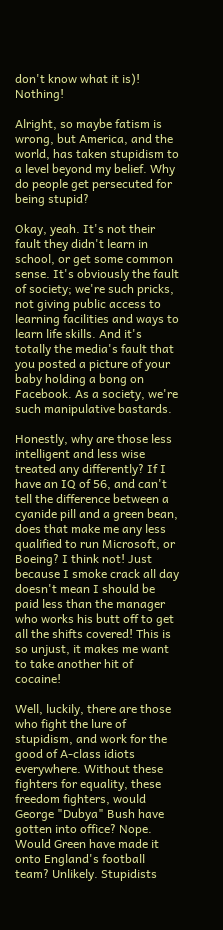don't know what it is)! Nothing!

Alright, so maybe fatism is wrong, but America, and the world, has taken stupidism to a level beyond my belief. Why do people get persecuted for being stupid?

Okay, yeah. It's not their fault they didn't learn in school, or get some common sense. It's obviously the fault of society; we're such pricks, not giving public access to learning facilities and ways to learn life skills. And it's totally the media's fault that you posted a picture of your baby holding a bong on Facebook. As a society, we're such manipulative bastards.

Honestly, why are those less intelligent and less wise treated any differently? If I have an IQ of 56, and can't tell the difference between a cyanide pill and a green bean, does that make me any less qualified to run Microsoft, or Boeing? I think not! Just because I smoke crack all day doesn't mean I should be paid less than the manager who works his butt off to get all the shifts covered! This is so unjust, it makes me want to take another hit of cocaine!

Well, luckily, there are those who fight the lure of stupidism, and work for the good of A-class idiots everywhere. Without these fighters for equality, these freedom fighters, would George "Dubya" Bush have gotten into office? Nope. Would Green have made it onto England's football team? Unlikely. Stupidists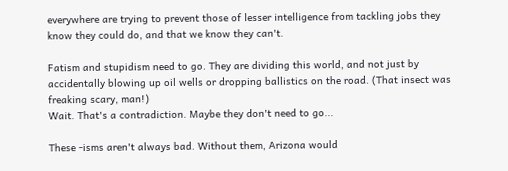everywhere are trying to prevent those of lesser intelligence from tackling jobs they know they could do, and that we know they can't.

Fatism and stupidism need to go. They are dividing this world, and not just by accidentally blowing up oil wells or dropping ballistics on the road. (That insect was freaking scary, man!)
Wait. That's a contradiction. Maybe they don't need to go...

These -isms aren't always bad. Without them, Arizona would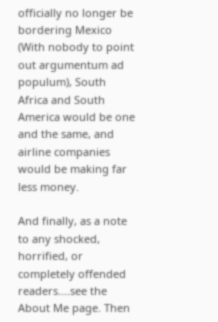officially no longer be bordering Mexico (With nobody to point out argumentum ad populum), South Africa and South America would be one and the same, and airline companies would be making far less money.

And finally, as a note to any shocked, horrified, or completely offended readers....see the About Me page. Then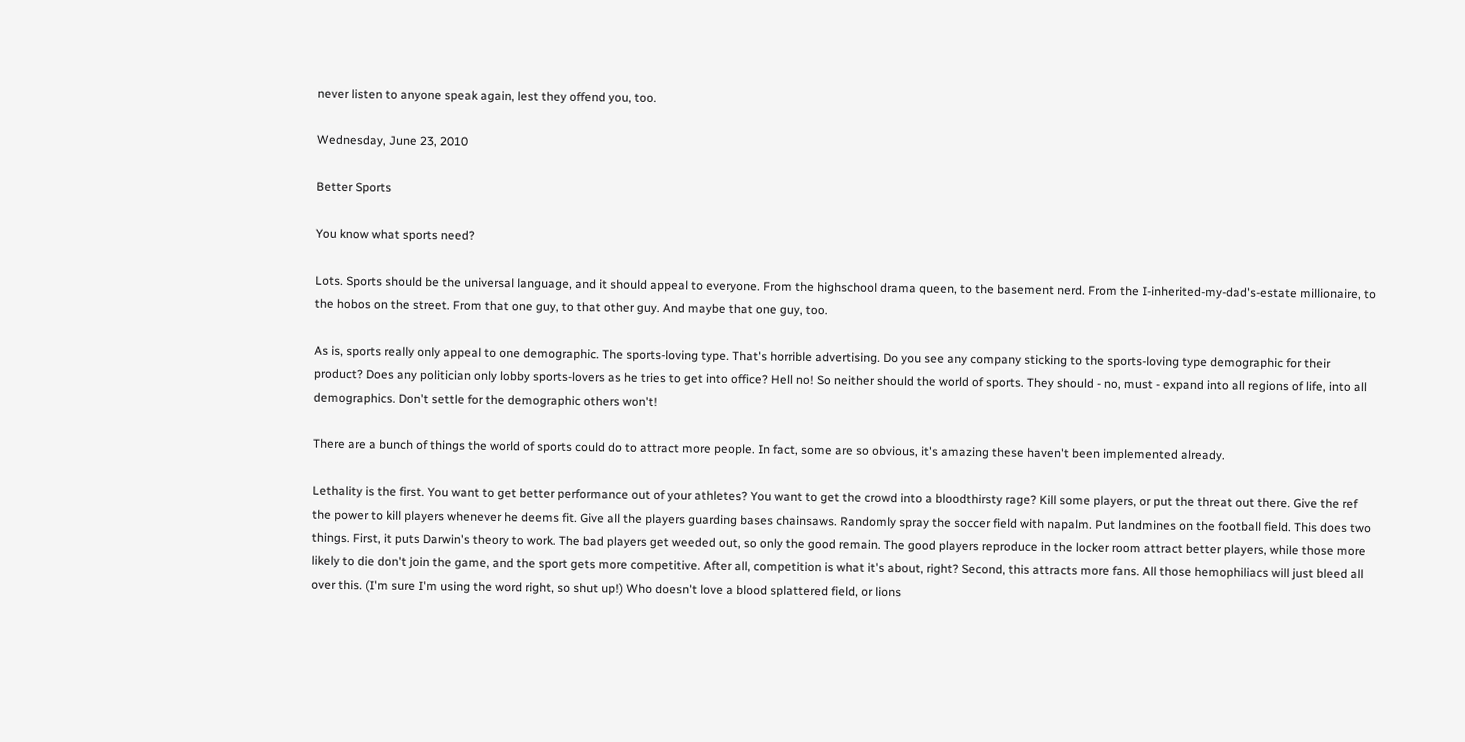never listen to anyone speak again, lest they offend you, too.

Wednesday, June 23, 2010

Better Sports

You know what sports need?

Lots. Sports should be the universal language, and it should appeal to everyone. From the highschool drama queen, to the basement nerd. From the I-inherited-my-dad's-estate millionaire, to the hobos on the street. From that one guy, to that other guy. And maybe that one guy, too.

As is, sports really only appeal to one demographic. The sports-loving type. That's horrible advertising. Do you see any company sticking to the sports-loving type demographic for their product? Does any politician only lobby sports-lovers as he tries to get into office? Hell no! So neither should the world of sports. They should - no, must - expand into all regions of life, into all demographics. Don't settle for the demographic others won't!

There are a bunch of things the world of sports could do to attract more people. In fact, some are so obvious, it's amazing these haven't been implemented already.

Lethality is the first. You want to get better performance out of your athletes? You want to get the crowd into a bloodthirsty rage? Kill some players, or put the threat out there. Give the ref the power to kill players whenever he deems fit. Give all the players guarding bases chainsaws. Randomly spray the soccer field with napalm. Put landmines on the football field. This does two things. First, it puts Darwin's theory to work. The bad players get weeded out, so only the good remain. The good players reproduce in the locker room attract better players, while those more likely to die don't join the game, and the sport gets more competitive. After all, competition is what it's about, right? Second, this attracts more fans. All those hemophiliacs will just bleed all over this. (I'm sure I'm using the word right, so shut up!) Who doesn't love a blood splattered field, or lions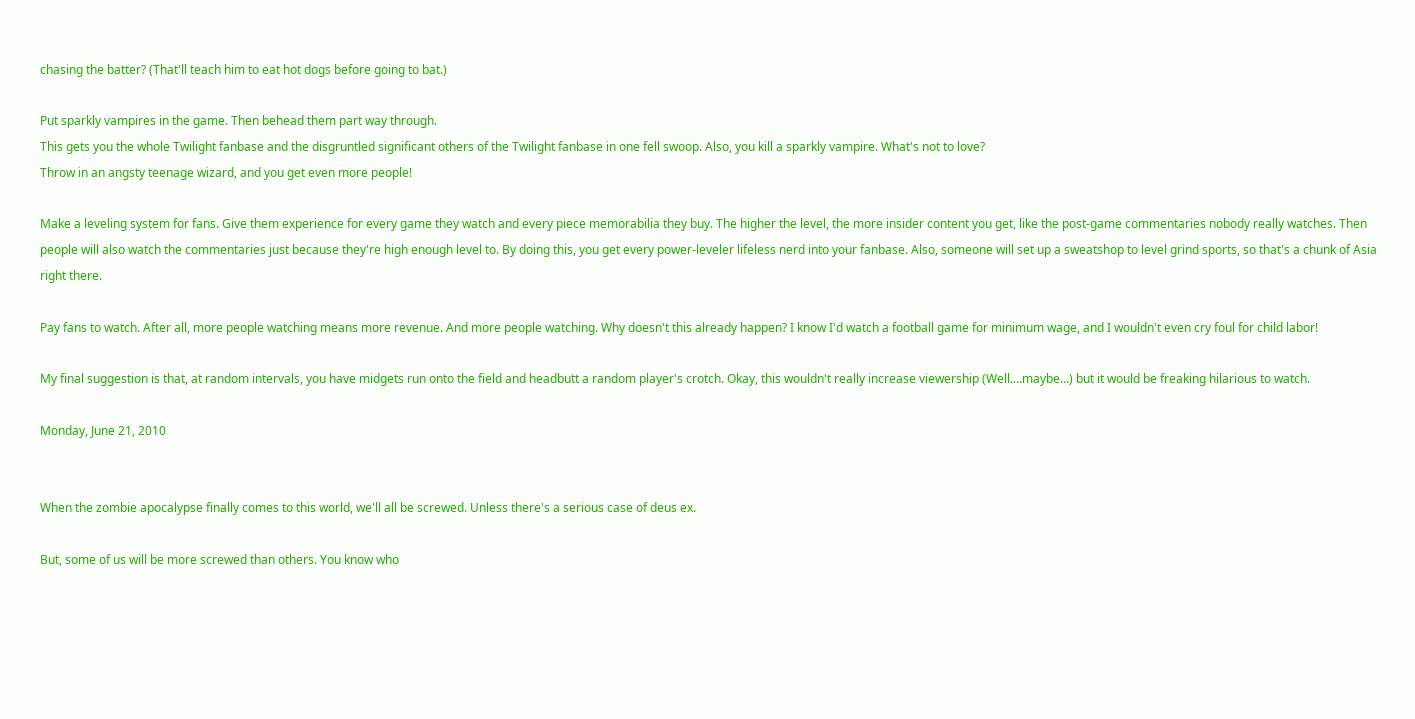chasing the batter? (That'll teach him to eat hot dogs before going to bat.)

Put sparkly vampires in the game. Then behead them part way through.
This gets you the whole Twilight fanbase and the disgruntled significant others of the Twilight fanbase in one fell swoop. Also, you kill a sparkly vampire. What's not to love?
Throw in an angsty teenage wizard, and you get even more people!

Make a leveling system for fans. Give them experience for every game they watch and every piece memorabilia they buy. The higher the level, the more insider content you get, like the post-game commentaries nobody really watches. Then people will also watch the commentaries just because they're high enough level to. By doing this, you get every power-leveler lifeless nerd into your fanbase. Also, someone will set up a sweatshop to level grind sports, so that's a chunk of Asia right there.

Pay fans to watch. After all, more people watching means more revenue. And more people watching. Why doesn't this already happen? I know I'd watch a football game for minimum wage, and I wouldn't even cry foul for child labor!

My final suggestion is that, at random intervals, you have midgets run onto the field and headbutt a random player's crotch. Okay, this wouldn't really increase viewership (Well....maybe...) but it would be freaking hilarious to watch.

Monday, June 21, 2010


When the zombie apocalypse finally comes to this world, we'll all be screwed. Unless there's a serious case of deus ex.

But, some of us will be more screwed than others. You know who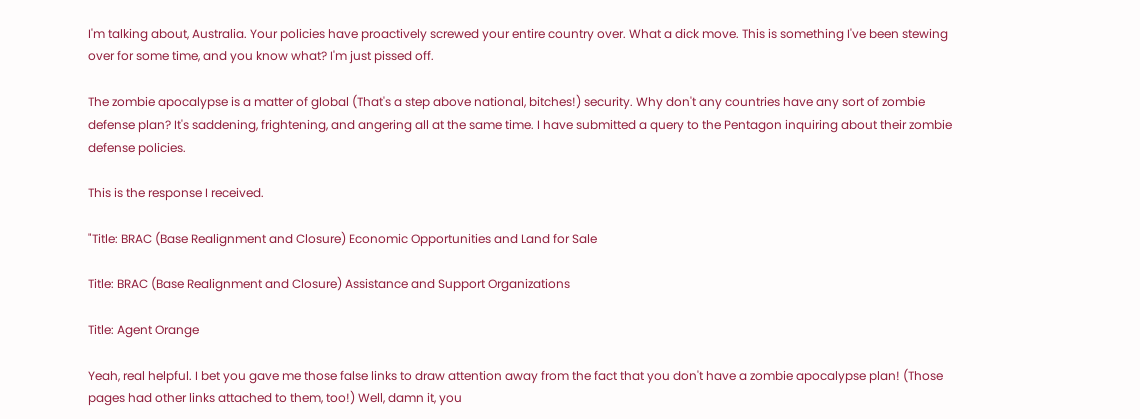I'm talking about, Australia. Your policies have proactively screwed your entire country over. What a dick move. This is something I've been stewing over for some time, and you know what? I'm just pissed off.

The zombie apocalypse is a matter of global (That's a step above national, bitches!) security. Why don't any countries have any sort of zombie defense plan? It's saddening, frightening, and angering all at the same time. I have submitted a query to the Pentagon inquiring about their zombie defense policies.

This is the response I received.

"Title: BRAC (Base Realignment and Closure) Economic Opportunities and Land for Sale

Title: BRAC (Base Realignment and Closure) Assistance and Support Organizations

Title: Agent Orange

Yeah, real helpful. I bet you gave me those false links to draw attention away from the fact that you don't have a zombie apocalypse plan! (Those pages had other links attached to them, too!) Well, damn it, you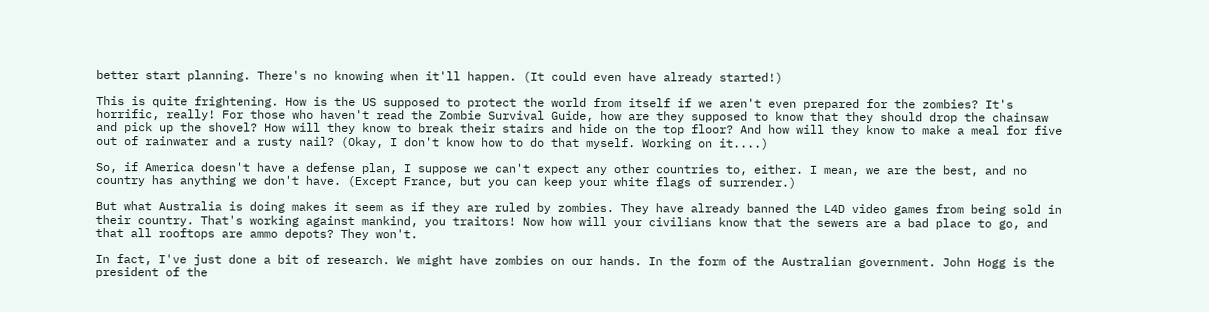better start planning. There's no knowing when it'll happen. (It could even have already started!)

This is quite frightening. How is the US supposed to protect the world from itself if we aren't even prepared for the zombies? It's horrific, really! For those who haven't read the Zombie Survival Guide, how are they supposed to know that they should drop the chainsaw and pick up the shovel? How will they know to break their stairs and hide on the top floor? And how will they know to make a meal for five out of rainwater and a rusty nail? (Okay, I don't know how to do that myself. Working on it....)

So, if America doesn't have a defense plan, I suppose we can't expect any other countries to, either. I mean, we are the best, and no country has anything we don't have. (Except France, but you can keep your white flags of surrender.)

But what Australia is doing makes it seem as if they are ruled by zombies. They have already banned the L4D video games from being sold in their country. That's working against mankind, you traitors! Now how will your civilians know that the sewers are a bad place to go, and that all rooftops are ammo depots? They won't.

In fact, I've just done a bit of research. We might have zombies on our hands. In the form of the Australian government. John Hogg is the president of the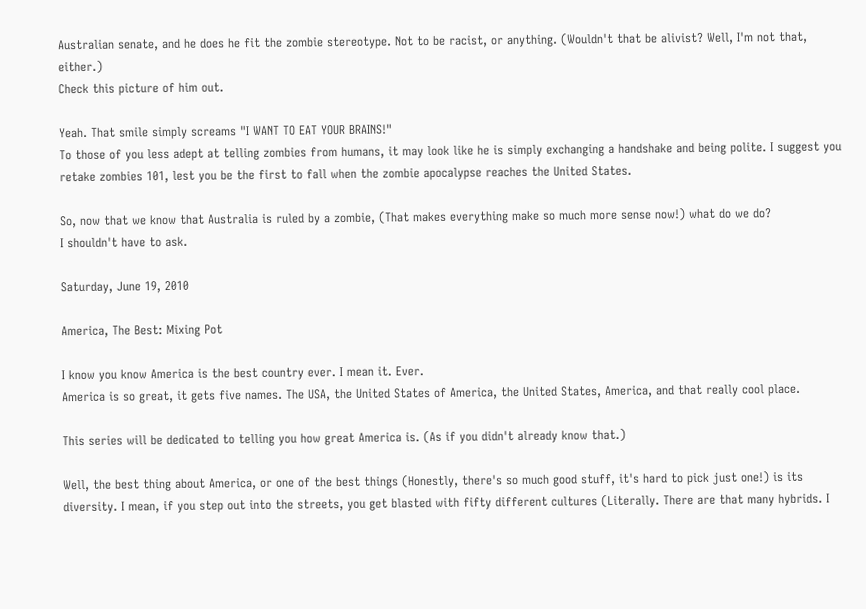Australian senate, and he does he fit the zombie stereotype. Not to be racist, or anything. (Wouldn't that be alivist? Well, I'm not that, either.)
Check this picture of him out.

Yeah. That smile simply screams "I WANT TO EAT YOUR BRAINS!"
To those of you less adept at telling zombies from humans, it may look like he is simply exchanging a handshake and being polite. I suggest you retake zombies 101, lest you be the first to fall when the zombie apocalypse reaches the United States.

So, now that we know that Australia is ruled by a zombie, (That makes everything make so much more sense now!) what do we do?
I shouldn't have to ask.

Saturday, June 19, 2010

America, The Best: Mixing Pot

I know you know America is the best country ever. I mean it. Ever.
America is so great, it gets five names. The USA, the United States of America, the United States, America, and that really cool place.

This series will be dedicated to telling you how great America is. (As if you didn't already know that.)

Well, the best thing about America, or one of the best things (Honestly, there's so much good stuff, it's hard to pick just one!) is its diversity. I mean, if you step out into the streets, you get blasted with fifty different cultures (Literally. There are that many hybrids. I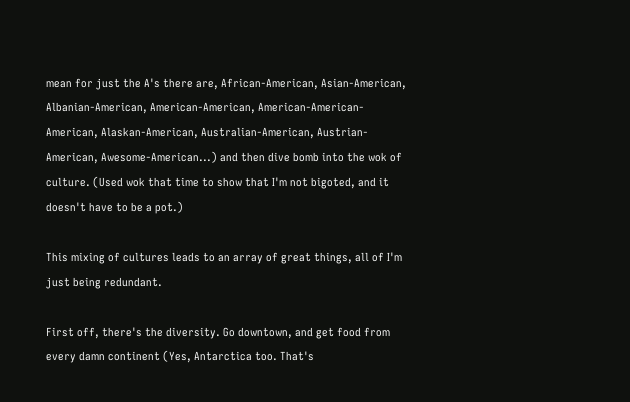mean for just the A's there are, African-American, Asian-American, Albanian-American, American-American, American-American-American, Alaskan-American, Australian-American, Austrian-American, Awesome-American...) and then dive bomb into the wok of culture. (Used wok that time to show that I'm not bigoted, and it doesn't have to be a pot.)

This mixing of cultures leads to an array of great things, all of I'm just being redundant.

First off, there's the diversity. Go downtown, and get food from every damn continent (Yes, Antarctica too. That's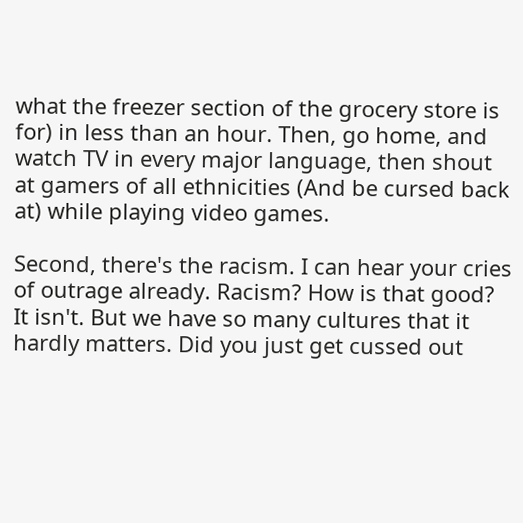what the freezer section of the grocery store is for) in less than an hour. Then, go home, and watch TV in every major language, then shout at gamers of all ethnicities (And be cursed back at) while playing video games.

Second, there's the racism. I can hear your cries of outrage already. Racism? How is that good?
It isn't. But we have so many cultures that it hardly matters. Did you just get cussed out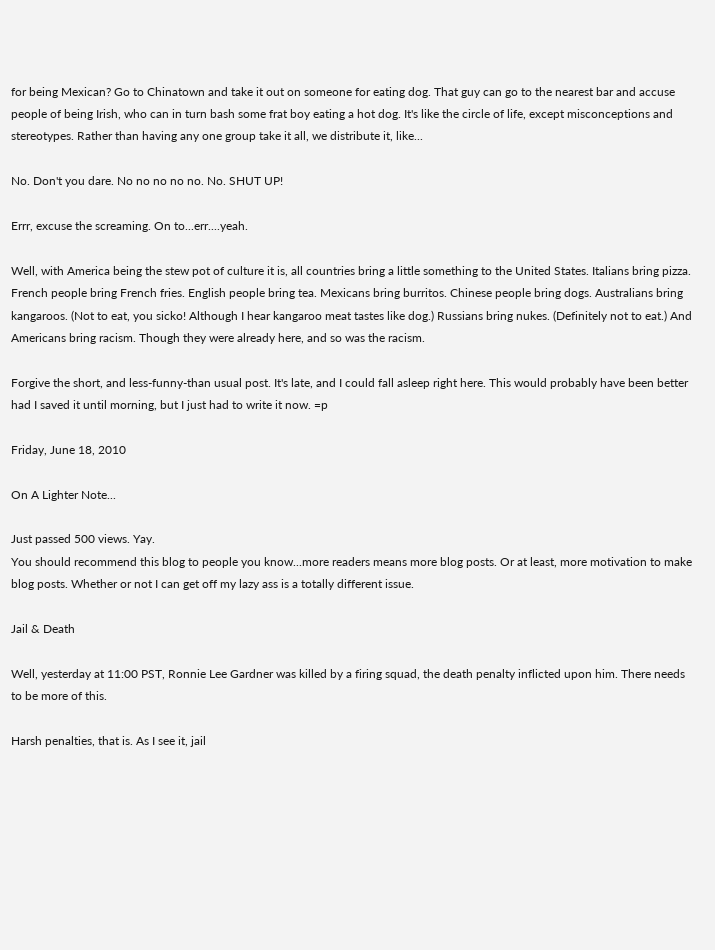for being Mexican? Go to Chinatown and take it out on someone for eating dog. That guy can go to the nearest bar and accuse people of being Irish, who can in turn bash some frat boy eating a hot dog. It's like the circle of life, except misconceptions and stereotypes. Rather than having any one group take it all, we distribute it, like...

No. Don't you dare. No no no no no. No. SHUT UP!

Errr, excuse the screaming. On to...err....yeah.

Well, with America being the stew pot of culture it is, all countries bring a little something to the United States. Italians bring pizza. French people bring French fries. English people bring tea. Mexicans bring burritos. Chinese people bring dogs. Australians bring kangaroos. (Not to eat, you sicko! Although I hear kangaroo meat tastes like dog.) Russians bring nukes. (Definitely not to eat.) And Americans bring racism. Though they were already here, and so was the racism.

Forgive the short, and less-funny-than usual post. It's late, and I could fall asleep right here. This would probably have been better had I saved it until morning, but I just had to write it now. =p

Friday, June 18, 2010

On A Lighter Note...

Just passed 500 views. Yay.
You should recommend this blog to people you know...more readers means more blog posts. Or at least, more motivation to make blog posts. Whether or not I can get off my lazy ass is a totally different issue.

Jail & Death

Well, yesterday at 11:00 PST, Ronnie Lee Gardner was killed by a firing squad, the death penalty inflicted upon him. There needs to be more of this.

Harsh penalties, that is. As I see it, jail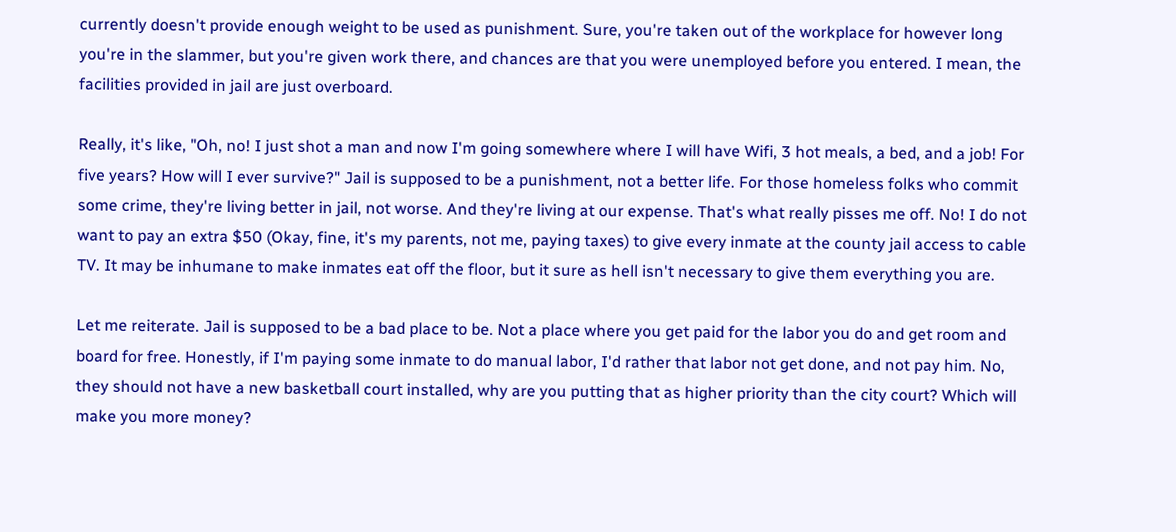currently doesn't provide enough weight to be used as punishment. Sure, you're taken out of the workplace for however long you're in the slammer, but you're given work there, and chances are that you were unemployed before you entered. I mean, the facilities provided in jail are just overboard.

Really, it's like, "Oh, no! I just shot a man and now I'm going somewhere where I will have Wifi, 3 hot meals, a bed, and a job! For five years? How will I ever survive?" Jail is supposed to be a punishment, not a better life. For those homeless folks who commit some crime, they're living better in jail, not worse. And they're living at our expense. That's what really pisses me off. No! I do not want to pay an extra $50 (Okay, fine, it's my parents, not me, paying taxes) to give every inmate at the county jail access to cable TV. It may be inhumane to make inmates eat off the floor, but it sure as hell isn't necessary to give them everything you are.

Let me reiterate. Jail is supposed to be a bad place to be. Not a place where you get paid for the labor you do and get room and board for free. Honestly, if I'm paying some inmate to do manual labor, I'd rather that labor not get done, and not pay him. No, they should not have a new basketball court installed, why are you putting that as higher priority than the city court? Which will make you more money?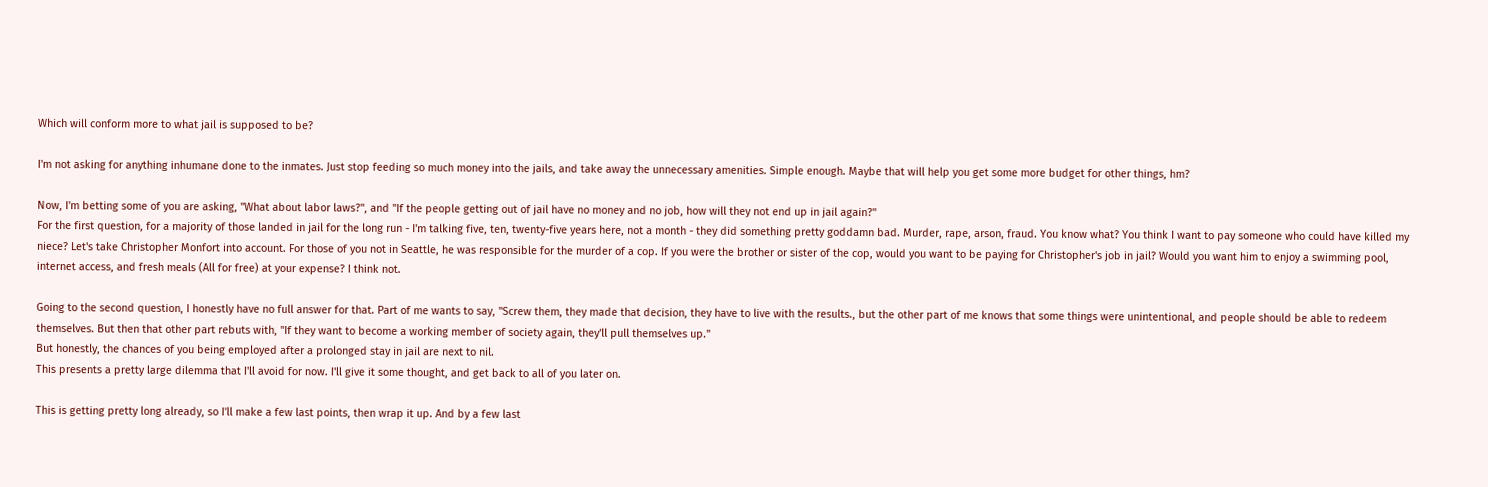Which will conform more to what jail is supposed to be?

I'm not asking for anything inhumane done to the inmates. Just stop feeding so much money into the jails, and take away the unnecessary amenities. Simple enough. Maybe that will help you get some more budget for other things, hm?

Now, I'm betting some of you are asking, "What about labor laws?", and "If the people getting out of jail have no money and no job, how will they not end up in jail again?"
For the first question, for a majority of those landed in jail for the long run - I'm talking five, ten, twenty-five years here, not a month - they did something pretty goddamn bad. Murder, rape, arson, fraud. You know what? You think I want to pay someone who could have killed my niece? Let's take Christopher Monfort into account. For those of you not in Seattle, he was responsible for the murder of a cop. If you were the brother or sister of the cop, would you want to be paying for Christopher's job in jail? Would you want him to enjoy a swimming pool, internet access, and fresh meals (All for free) at your expense? I think not.

Going to the second question, I honestly have no full answer for that. Part of me wants to say, "Screw them, they made that decision, they have to live with the results., but the other part of me knows that some things were unintentional, and people should be able to redeem themselves. But then that other part rebuts with, "If they want to become a working member of society again, they'll pull themselves up."
But honestly, the chances of you being employed after a prolonged stay in jail are next to nil.
This presents a pretty large dilemma that I'll avoid for now. I'll give it some thought, and get back to all of you later on.

This is getting pretty long already, so I'll make a few last points, then wrap it up. And by a few last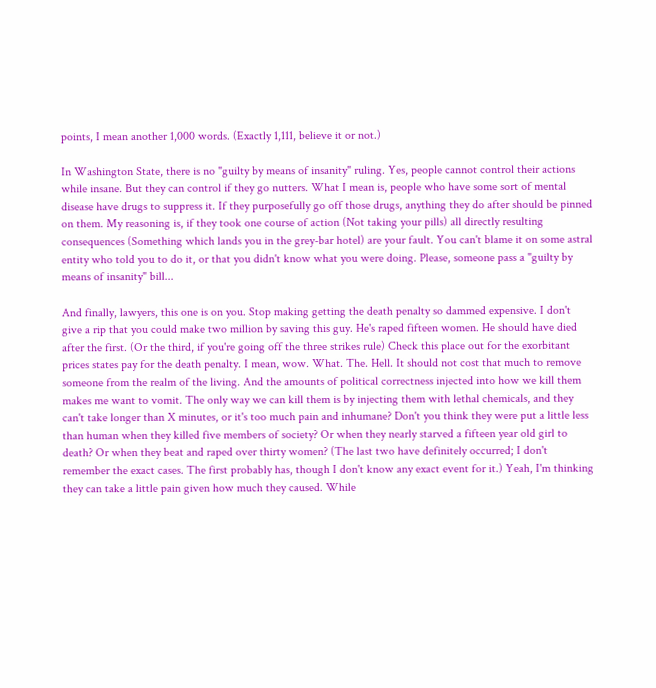points, I mean another 1,000 words. (Exactly 1,111, believe it or not.)

In Washington State, there is no "guilty by means of insanity" ruling. Yes, people cannot control their actions while insane. But they can control if they go nutters. What I mean is, people who have some sort of mental disease have drugs to suppress it. If they purposefully go off those drugs, anything they do after should be pinned on them. My reasoning is, if they took one course of action (Not taking your pills) all directly resulting consequences (Something which lands you in the grey-bar hotel) are your fault. You can't blame it on some astral entity who told you to do it, or that you didn't know what you were doing. Please, someone pass a "guilty by means of insanity" bill...

And finally, lawyers, this one is on you. Stop making getting the death penalty so dammed expensive. I don't give a rip that you could make two million by saving this guy. He's raped fifteen women. He should have died after the first. (Or the third, if you're going off the three strikes rule) Check this place out for the exorbitant prices states pay for the death penalty. I mean, wow. What. The. Hell. It should not cost that much to remove someone from the realm of the living. And the amounts of political correctness injected into how we kill them makes me want to vomit. The only way we can kill them is by injecting them with lethal chemicals, and they can't take longer than X minutes, or it's too much pain and inhumane? Don't you think they were put a little less than human when they killed five members of society? Or when they nearly starved a fifteen year old girl to death? Or when they beat and raped over thirty women? (The last two have definitely occurred; I don't remember the exact cases. The first probably has, though I don't know any exact event for it.) Yeah, I'm thinking they can take a little pain given how much they caused. While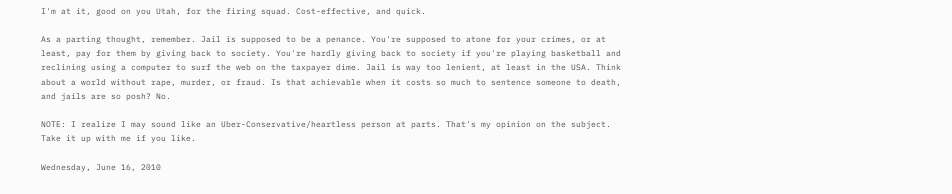I'm at it, good on you Utah, for the firing squad. Cost-effective, and quick.

As a parting thought, remember. Jail is supposed to be a penance. You're supposed to atone for your crimes, or at least, pay for them by giving back to society. You're hardly giving back to society if you're playing basketball and reclining using a computer to surf the web on the taxpayer dime. Jail is way too lenient, at least in the USA. Think about a world without rape, murder, or fraud. Is that achievable when it costs so much to sentence someone to death, and jails are so posh? No.

NOTE: I realize I may sound like an Uber-Conservative/heartless person at parts. That's my opinion on the subject. Take it up with me if you like.

Wednesday, June 16, 2010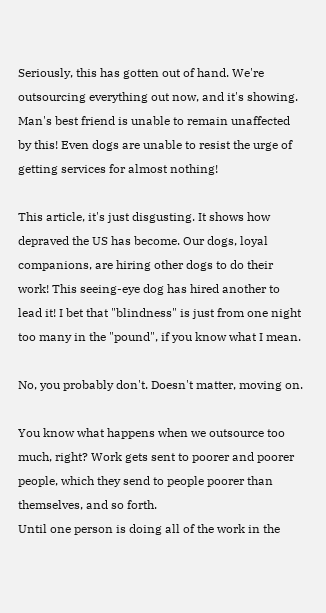Seriously, this has gotten out of hand. We're outsourcing everything out now, and it's showing. Man's best friend is unable to remain unaffected by this! Even dogs are unable to resist the urge of getting services for almost nothing!

This article, it's just disgusting. It shows how depraved the US has become. Our dogs, loyal companions, are hiring other dogs to do their work! This seeing-eye dog has hired another to lead it! I bet that "blindness" is just from one night too many in the "pound", if you know what I mean.

No, you probably don't. Doesn't matter, moving on.

You know what happens when we outsource too much, right? Work gets sent to poorer and poorer people, which they send to people poorer than themselves, and so forth.
Until one person is doing all of the work in the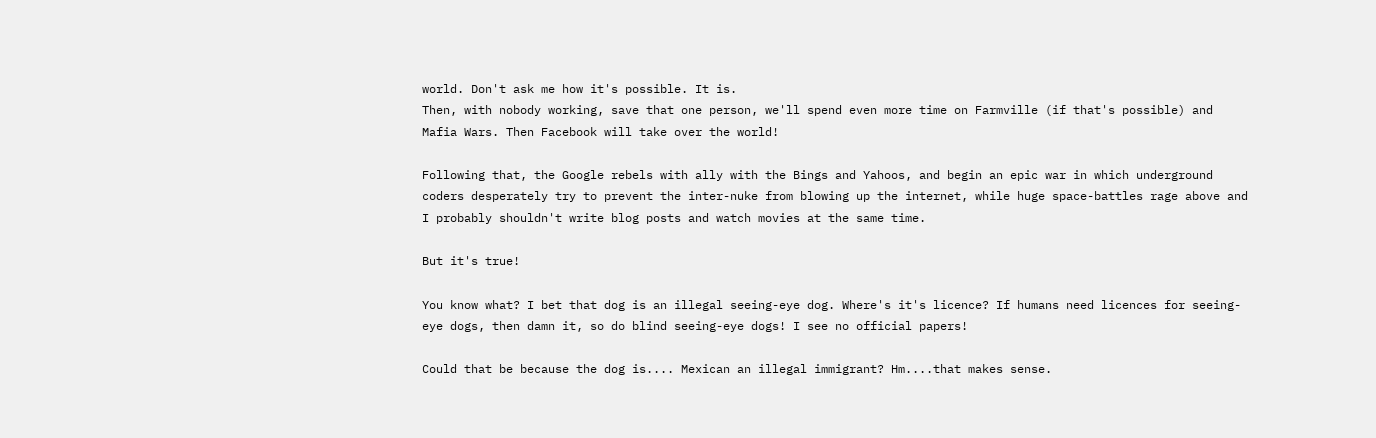world. Don't ask me how it's possible. It is.
Then, with nobody working, save that one person, we'll spend even more time on Farmville (if that's possible) and Mafia Wars. Then Facebook will take over the world!

Following that, the Google rebels with ally with the Bings and Yahoos, and begin an epic war in which underground coders desperately try to prevent the inter-nuke from blowing up the internet, while huge space-battles rage above and I probably shouldn't write blog posts and watch movies at the same time.

But it's true!

You know what? I bet that dog is an illegal seeing-eye dog. Where's it's licence? If humans need licences for seeing-eye dogs, then damn it, so do blind seeing-eye dogs! I see no official papers!

Could that be because the dog is.... Mexican an illegal immigrant? Hm....that makes sense.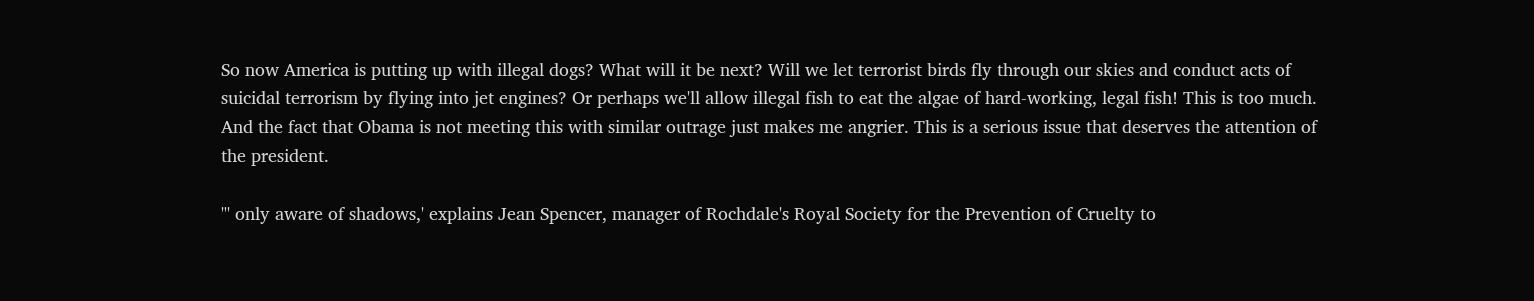So now America is putting up with illegal dogs? What will it be next? Will we let terrorist birds fly through our skies and conduct acts of suicidal terrorism by flying into jet engines? Or perhaps we'll allow illegal fish to eat the algae of hard-working, legal fish! This is too much. And the fact that Obama is not meeting this with similar outrage just makes me angrier. This is a serious issue that deserves the attention of the president.

"' only aware of shadows,' explains Jean Spencer, manager of Rochdale's Royal Society for the Prevention of Cruelty to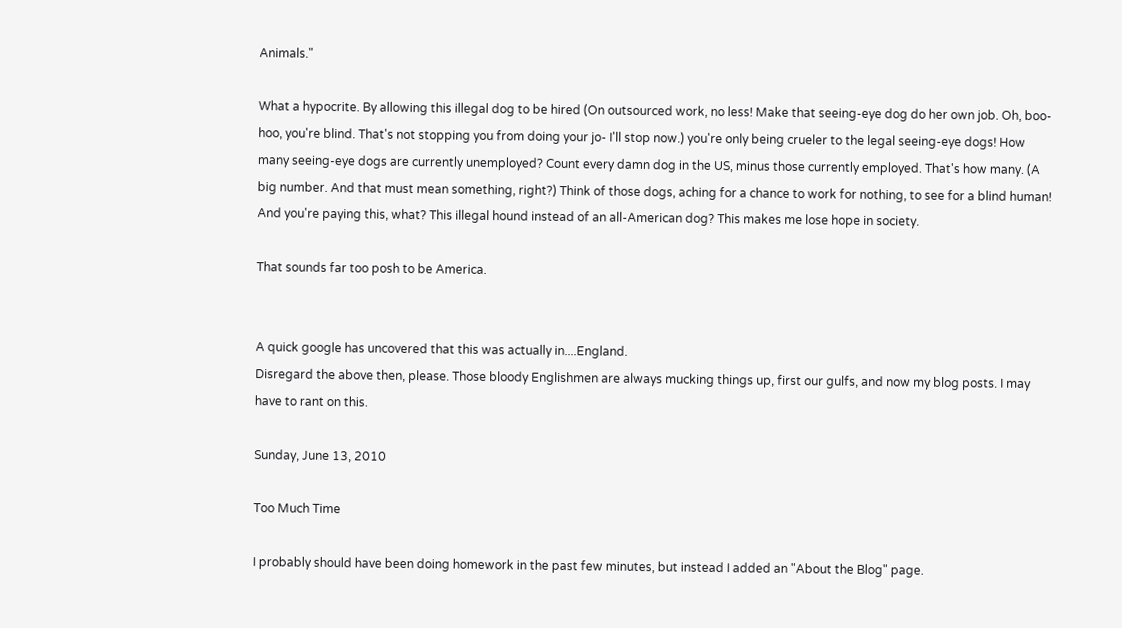Animals."

What a hypocrite. By allowing this illegal dog to be hired (On outsourced work, no less! Make that seeing-eye dog do her own job. Oh, boo-hoo, you're blind. That's not stopping you from doing your jo- I'll stop now.) you're only being crueler to the legal seeing-eye dogs! How many seeing-eye dogs are currently unemployed? Count every damn dog in the US, minus those currently employed. That's how many. (A big number. And that must mean something, right?) Think of those dogs, aching for a chance to work for nothing, to see for a blind human! And you're paying this, what? This illegal hound instead of an all-American dog? This makes me lose hope in society.

That sounds far too posh to be America.


A quick google has uncovered that this was actually in....England.
Disregard the above then, please. Those bloody Englishmen are always mucking things up, first our gulfs, and now my blog posts. I may have to rant on this.

Sunday, June 13, 2010

Too Much Time

I probably should have been doing homework in the past few minutes, but instead I added an "About the Blog" page.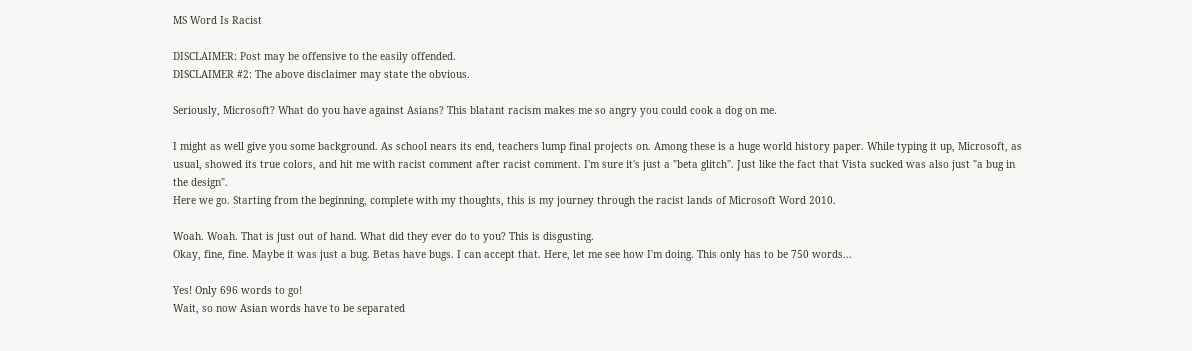MS Word Is Racist

DISCLAIMER: Post may be offensive to the easily offended.
DISCLAIMER #2: The above disclaimer may state the obvious.

Seriously, Microsoft? What do you have against Asians? This blatant racism makes me so angry you could cook a dog on me.

I might as well give you some background. As school nears its end, teachers lump final projects on. Among these is a huge world history paper. While typing it up, Microsoft, as usual, showed its true colors, and hit me with racist comment after racist comment. I'm sure it's just a "beta glitch". Just like the fact that Vista sucked was also just "a bug in the design".
Here we go. Starting from the beginning, complete with my thoughts, this is my journey through the racist lands of Microsoft Word 2010.

Woah. Woah. That is just out of hand. What did they ever do to you? This is disgusting.
Okay, fine, fine. Maybe it was just a bug. Betas have bugs. I can accept that. Here, let me see how I'm doing. This only has to be 750 words...

Yes! Only 696 words to go!
Wait, so now Asian words have to be separated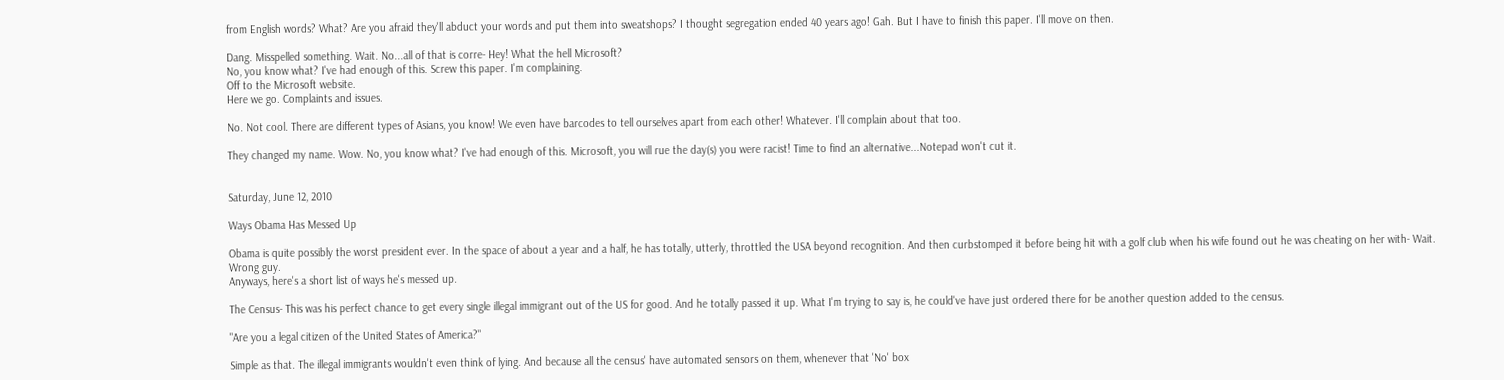from English words? What? Are you afraid they'll abduct your words and put them into sweatshops? I thought segregation ended 40 years ago! Gah. But I have to finish this paper. I'll move on then.

Dang. Misspelled something. Wait. No...all of that is corre- Hey! What the hell Microsoft?
No, you know what? I've had enough of this. Screw this paper. I'm complaining.
Off to the Microsoft website.
Here we go. Complaints and issues.

No. Not cool. There are different types of Asians, you know! We even have barcodes to tell ourselves apart from each other! Whatever. I'll complain about that too.

They changed my name. Wow. No, you know what? I've had enough of this. Microsoft, you will rue the day(s) you were racist! Time to find an alternative...Notepad won't cut it.


Saturday, June 12, 2010

Ways Obama Has Messed Up

Obama is quite possibly the worst president ever. In the space of about a year and a half, he has totally, utterly, throttled the USA beyond recognition. And then curbstomped it before being hit with a golf club when his wife found out he was cheating on her with- Wait. Wrong guy.
Anyways, here's a short list of ways he's messed up.

The Census- This was his perfect chance to get every single illegal immigrant out of the US for good. And he totally passed it up. What I'm trying to say is, he could've have just ordered there for be another question added to the census.

"Are you a legal citizen of the United States of America?"

Simple as that. The illegal immigrants wouldn't even think of lying. And because all the census' have automated sensors on them, whenever that 'No' box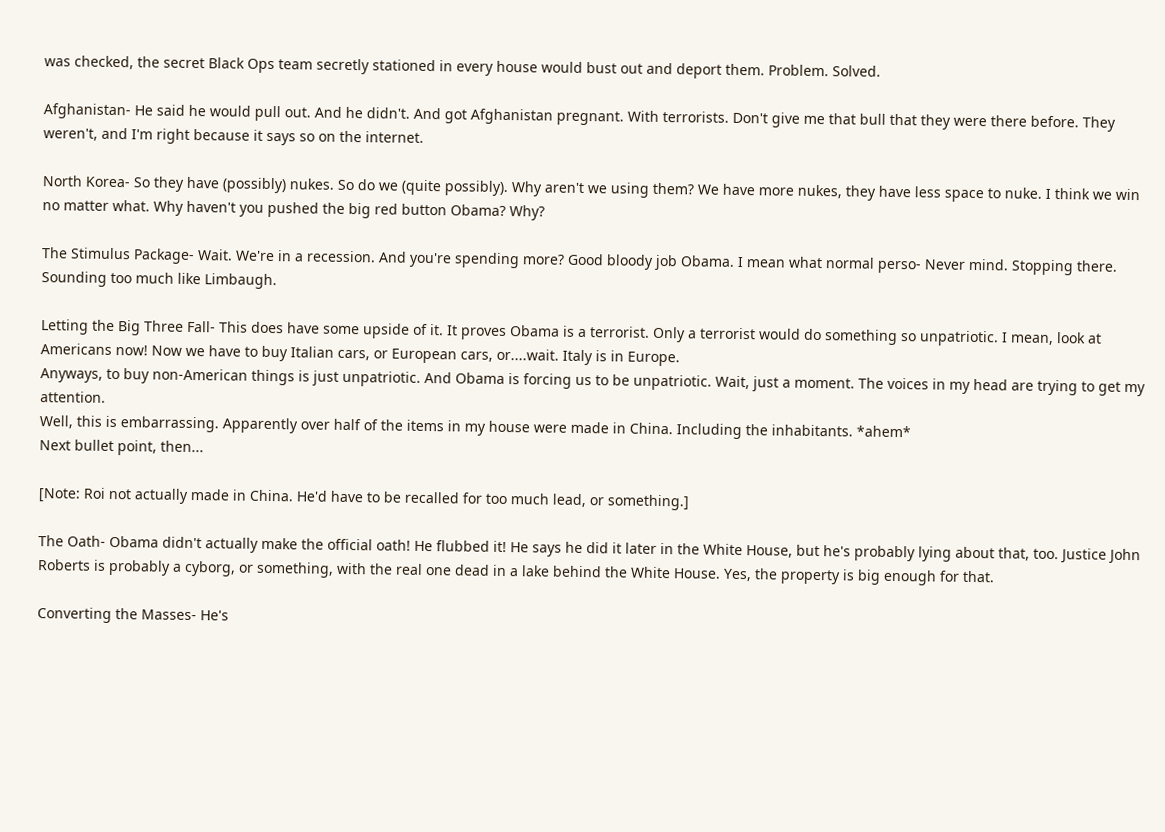was checked, the secret Black Ops team secretly stationed in every house would bust out and deport them. Problem. Solved.

Afghanistan- He said he would pull out. And he didn't. And got Afghanistan pregnant. With terrorists. Don't give me that bull that they were there before. They weren't, and I'm right because it says so on the internet.

North Korea- So they have (possibly) nukes. So do we (quite possibly). Why aren't we using them? We have more nukes, they have less space to nuke. I think we win no matter what. Why haven't you pushed the big red button Obama? Why?

The Stimulus Package- Wait. We're in a recession. And you're spending more? Good bloody job Obama. I mean what normal perso- Never mind. Stopping there. Sounding too much like Limbaugh.

Letting the Big Three Fall- This does have some upside of it. It proves Obama is a terrorist. Only a terrorist would do something so unpatriotic. I mean, look at Americans now! Now we have to buy Italian cars, or European cars, or....wait. Italy is in Europe.
Anyways, to buy non-American things is just unpatriotic. And Obama is forcing us to be unpatriotic. Wait, just a moment. The voices in my head are trying to get my attention.
Well, this is embarrassing. Apparently over half of the items in my house were made in China. Including the inhabitants. *ahem*
Next bullet point, then...

[Note: Roi not actually made in China. He'd have to be recalled for too much lead, or something.]

The Oath- Obama didn't actually make the official oath! He flubbed it! He says he did it later in the White House, but he's probably lying about that, too. Justice John Roberts is probably a cyborg, or something, with the real one dead in a lake behind the White House. Yes, the property is big enough for that.

Converting the Masses- He's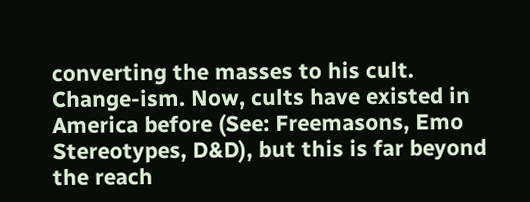converting the masses to his cult. Change-ism. Now, cults have existed in America before (See: Freemasons, Emo Stereotypes, D&D), but this is far beyond the reach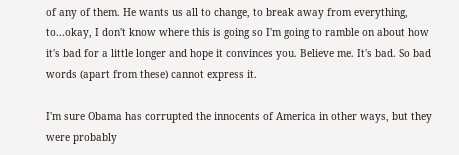of any of them. He wants us all to change, to break away from everything, to...okay, I don't know where this is going so I'm going to ramble on about how it's bad for a little longer and hope it convinces you. Believe me. It's bad. So bad words (apart from these) cannot express it.

I'm sure Obama has corrupted the innocents of America in other ways, but they were probably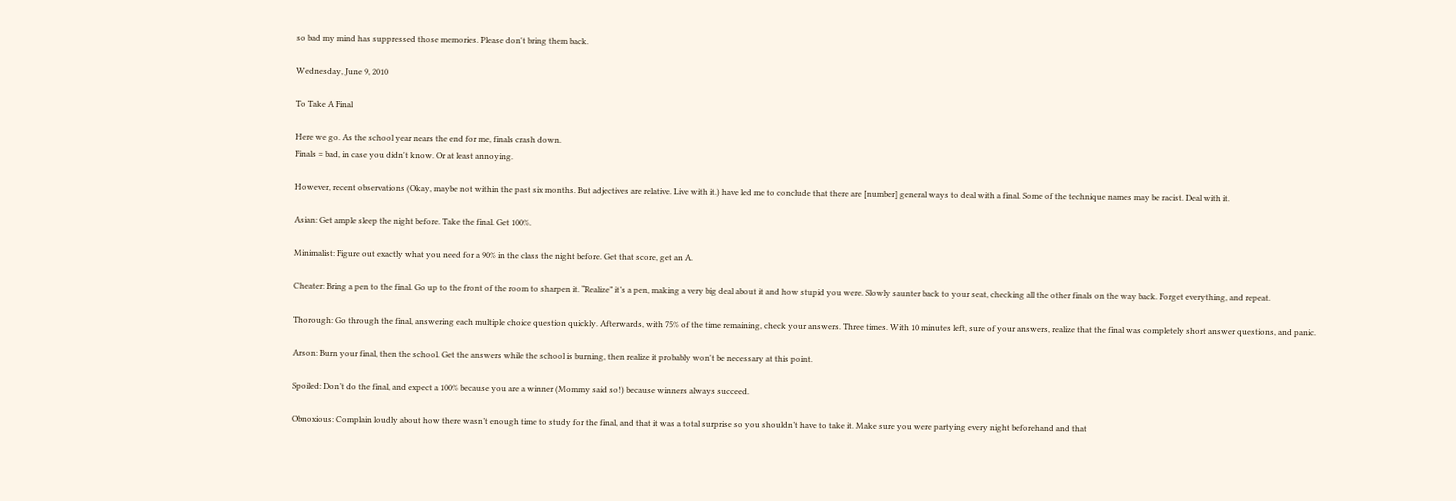so bad my mind has suppressed those memories. Please don't bring them back.

Wednesday, June 9, 2010

To Take A Final

Here we go. As the school year nears the end for me, finals crash down.
Finals = bad, in case you didn't know. Or at least annoying.

However, recent observations (Okay, maybe not within the past six months. But adjectives are relative. Live with it.) have led me to conclude that there are [number] general ways to deal with a final. Some of the technique names may be racist. Deal with it.

Asian: Get ample sleep the night before. Take the final. Get 100%.

Minimalist: Figure out exactly what you need for a 90% in the class the night before. Get that score, get an A.

Cheater: Bring a pen to the final. Go up to the front of the room to sharpen it. “Realize” it’s a pen, making a very big deal about it and how stupid you were. Slowly saunter back to your seat, checking all the other finals on the way back. Forget everything, and repeat.

Thorough: Go through the final, answering each multiple choice question quickly. Afterwards, with 75% of the time remaining, check your answers. Three times. With 10 minutes left, sure of your answers, realize that the final was completely short answer questions, and panic.

Arson: Burn your final, then the school. Get the answers while the school is burning, then realize it probably won't be necessary at this point.

Spoiled: Don’t do the final, and expect a 100% because you are a winner (Mommy said so!) because winners always succeed.

Obnoxious: Complain loudly about how there wasn’t enough time to study for the final, and that it was a total surprise so you shouldn’t have to take it. Make sure you were partying every night beforehand and that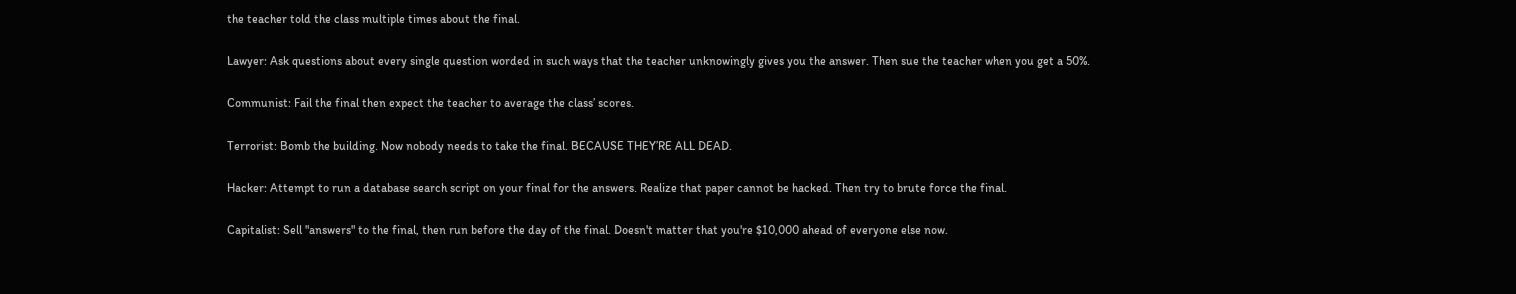the teacher told the class multiple times about the final.

Lawyer: Ask questions about every single question worded in such ways that the teacher unknowingly gives you the answer. Then sue the teacher when you get a 50%.

Communist: Fail the final then expect the teacher to average the class’ scores.

Terrorist: Bomb the building. Now nobody needs to take the final. BECAUSE THEY’RE ALL DEAD.

Hacker: Attempt to run a database search script on your final for the answers. Realize that paper cannot be hacked. Then try to brute force the final.

Capitalist: Sell "answers" to the final, then run before the day of the final. Doesn't matter that you're $10,000 ahead of everyone else now.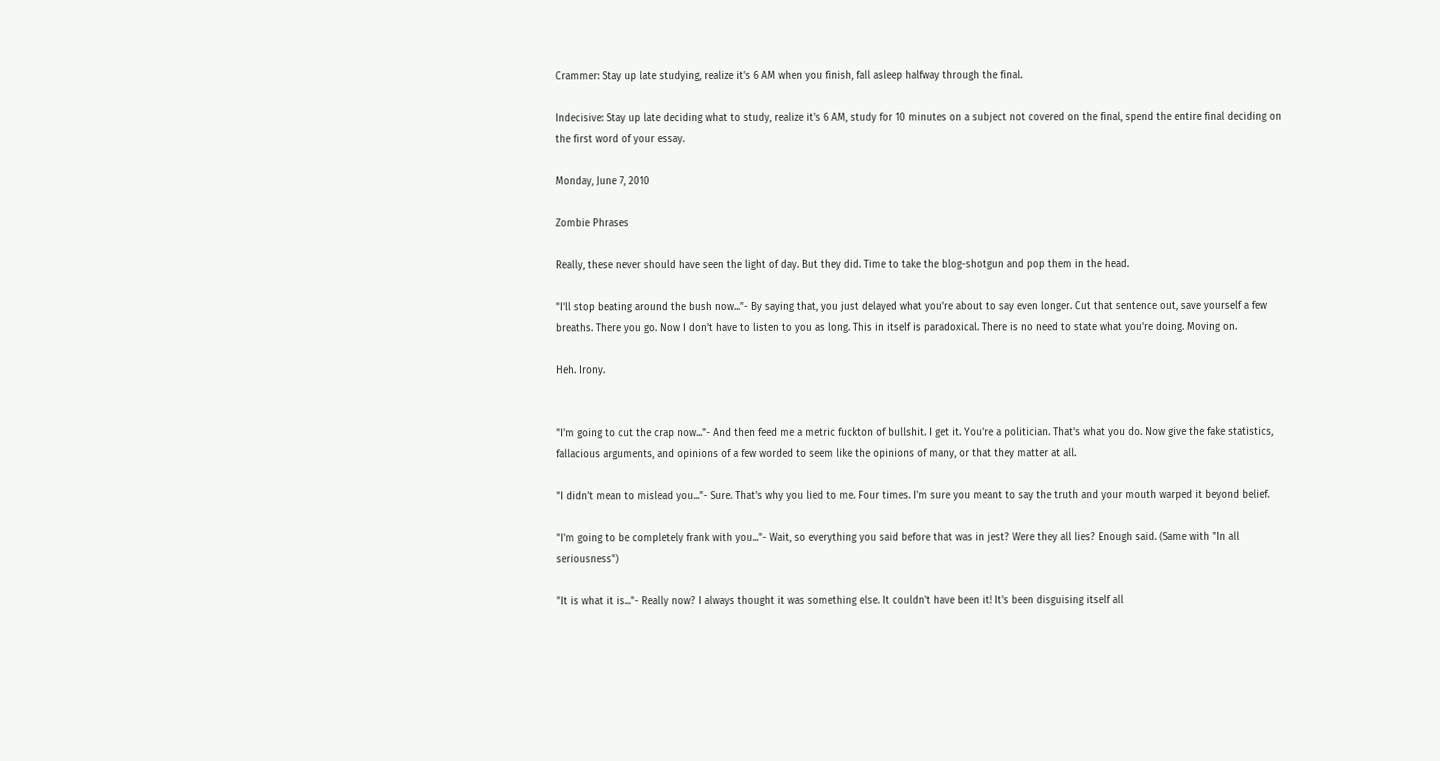Crammer: Stay up late studying, realize it's 6 AM when you finish, fall asleep halfway through the final.

Indecisive: Stay up late deciding what to study, realize it's 6 AM, study for 10 minutes on a subject not covered on the final, spend the entire final deciding on the first word of your essay.

Monday, June 7, 2010

Zombie Phrases

Really, these never should have seen the light of day. But they did. Time to take the blog-shotgun and pop them in the head.

"I'll stop beating around the bush now..."- By saying that, you just delayed what you're about to say even longer. Cut that sentence out, save yourself a few breaths. There you go. Now I don't have to listen to you as long. This in itself is paradoxical. There is no need to state what you're doing. Moving on.

Heh. Irony.


"I'm going to cut the crap now..."- And then feed me a metric fuckton of bullshit. I get it. You're a politician. That's what you do. Now give the fake statistics, fallacious arguments, and opinions of a few worded to seem like the opinions of many, or that they matter at all.

"I didn't mean to mislead you..."- Sure. That's why you lied to me. Four times. I'm sure you meant to say the truth and your mouth warped it beyond belief.

"I'm going to be completely frank with you..."- Wait, so everything you said before that was in jest? Were they all lies? Enough said. (Same with "In all seriousness")

"It is what it is..."- Really now? I always thought it was something else. It couldn't have been it! It's been disguising itself all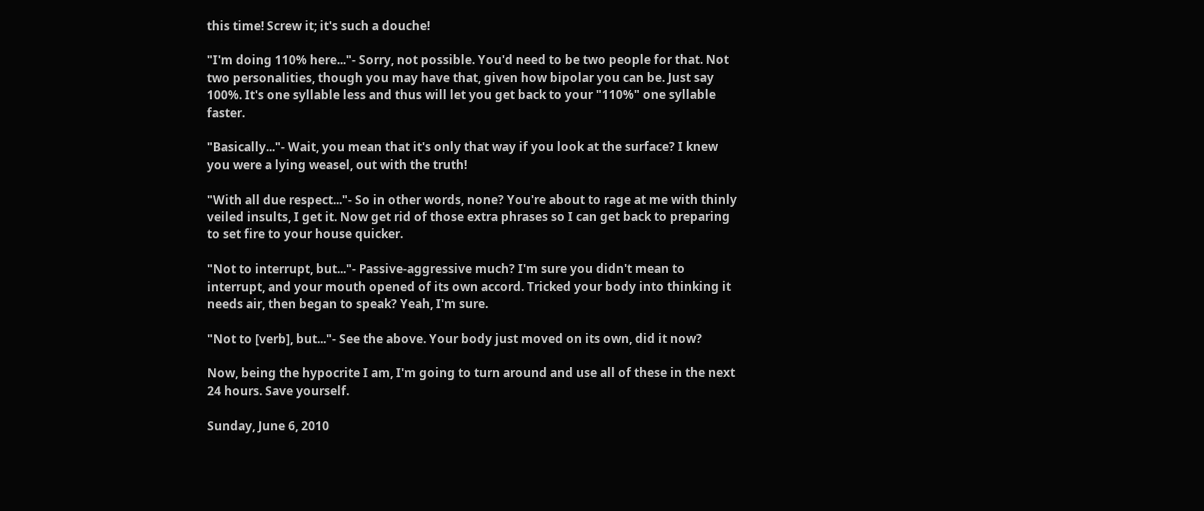this time! Screw it; it's such a douche!

"I'm doing 110% here..."- Sorry, not possible. You'd need to be two people for that. Not two personalities, though you may have that, given how bipolar you can be. Just say 100%. It's one syllable less and thus will let you get back to your "110%" one syllable faster.

"Basically..."- Wait, you mean that it's only that way if you look at the surface? I knew you were a lying weasel, out with the truth!

"With all due respect..."- So in other words, none? You're about to rage at me with thinly veiled insults, I get it. Now get rid of those extra phrases so I can get back to preparing to set fire to your house quicker.

"Not to interrupt, but..."- Passive-aggressive much? I'm sure you didn't mean to interrupt, and your mouth opened of its own accord. Tricked your body into thinking it needs air, then began to speak? Yeah, I'm sure.

"Not to [verb], but..."- See the above. Your body just moved on its own, did it now?

Now, being the hypocrite I am, I'm going to turn around and use all of these in the next 24 hours. Save yourself.

Sunday, June 6, 2010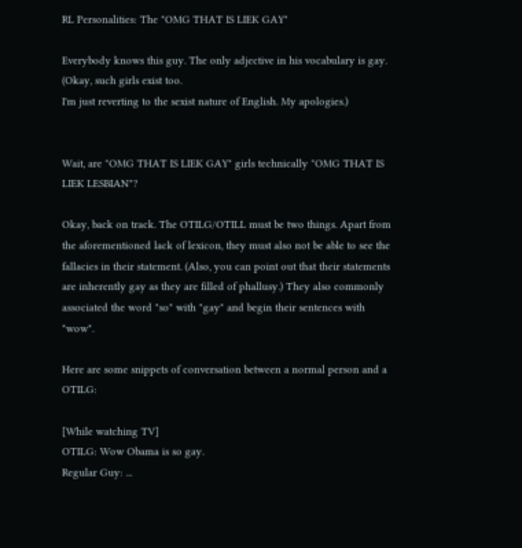RL Personalities: The "OMG THAT IS LIEK GAY"

Everybody knows this guy. The only adjective in his vocabulary is gay. (Okay, such girls exist too.
I'm just reverting to the sexist nature of English. My apologies.)


Wait, are "OMG THAT IS LIEK GAY" girls technically "OMG THAT IS LIEK LESBIAN"?

Okay, back on track. The OTILG/OTILL must be two things. Apart from the aforementioned lack of lexicon, they must also not be able to see the fallacies in their statement. (Also, you can point out that their statements are inherently gay as they are filled of phallusy.) They also commonly associated the word "so" with "gay" and begin their sentences with "wow".

Here are some snippets of conversation between a normal person and a OTILG:

[While watching TV]
OTILG: Wow Obama is so gay.
Regular Guy: ...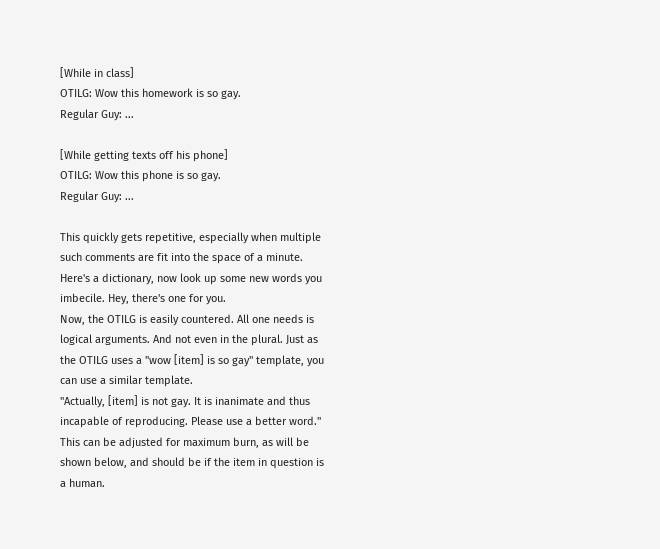[While in class]
OTILG: Wow this homework is so gay.
Regular Guy: ...

[While getting texts off his phone]
OTILG: Wow this phone is so gay.
Regular Guy: ...

This quickly gets repetitive, especially when multiple such comments are fit into the space of a minute. Here's a dictionary, now look up some new words you imbecile. Hey, there's one for you.
Now, the OTILG is easily countered. All one needs is logical arguments. And not even in the plural. Just as the OTILG uses a "wow [item] is so gay" template, you can use a similar template.
"Actually, [item] is not gay. It is inanimate and thus incapable of reproducing. Please use a better word." This can be adjusted for maximum burn, as will be shown below, and should be if the item in question is a human.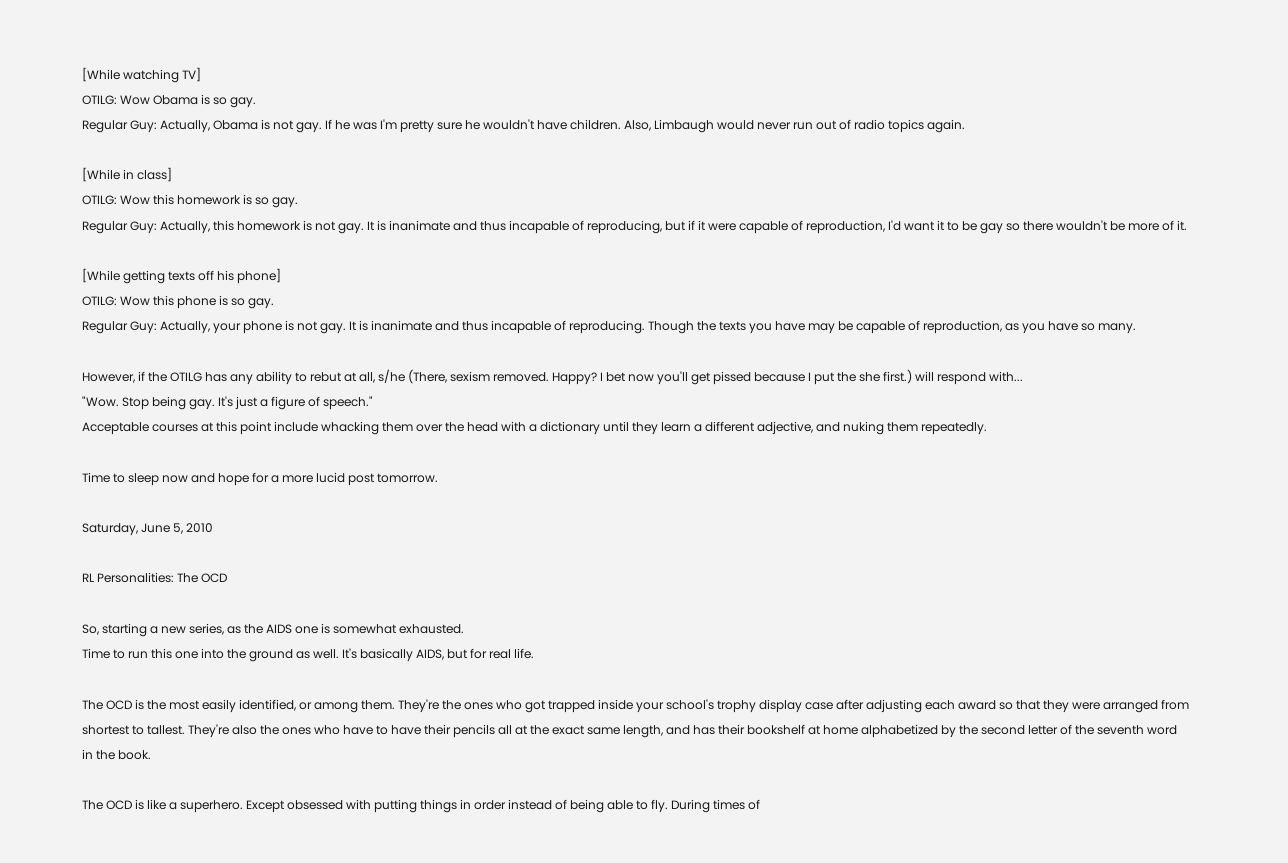[While watching TV]
OTILG: Wow Obama is so gay.
Regular Guy: Actually, Obama is not gay. If he was I'm pretty sure he wouldn't have children. Also, Limbaugh would never run out of radio topics again.

[While in class]
OTILG: Wow this homework is so gay.
Regular Guy: Actually, this homework is not gay. It is inanimate and thus incapable of reproducing, but if it were capable of reproduction, I'd want it to be gay so there wouldn't be more of it.

[While getting texts off his phone]
OTILG: Wow this phone is so gay.
Regular Guy: Actually, your phone is not gay. It is inanimate and thus incapable of reproducing. Though the texts you have may be capable of reproduction, as you have so many.

However, if the OTILG has any ability to rebut at all, s/he (There, sexism removed. Happy? I bet now you'll get pissed because I put the she first.) will respond with...
"Wow. Stop being gay. It's just a figure of speech."
Acceptable courses at this point include whacking them over the head with a dictionary until they learn a different adjective, and nuking them repeatedly.

Time to sleep now and hope for a more lucid post tomorrow.

Saturday, June 5, 2010

RL Personalities: The OCD

So, starting a new series, as the AIDS one is somewhat exhausted.
Time to run this one into the ground as well. It's basically AIDS, but for real life.

The OCD is the most easily identified, or among them. They're the ones who got trapped inside your school's trophy display case after adjusting each award so that they were arranged from shortest to tallest. They're also the ones who have to have their pencils all at the exact same length, and has their bookshelf at home alphabetized by the second letter of the seventh word in the book.

The OCD is like a superhero. Except obsessed with putting things in order instead of being able to fly. During times of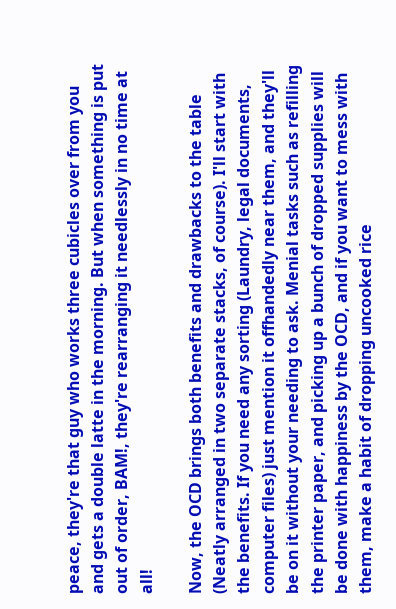peace, they're that guy who works three cubicles over from you and gets a double latte in the morning. But when something is put out of order, BAM!, they're rearranging it needlessly in no time at all!

Now, the OCD brings both benefits and drawbacks to the table (Neatly arranged in two separate stacks, of course). I'll start with the benefits. If you need any sorting (Laundry, legal documents, computer files) just mention it offhandedly near them, and they'll be on it without your needing to ask. Menial tasks such as refilling the printer paper, and picking up a bunch of dropped supplies will be done with happiness by the OCD, and if you want to mess with them, make a habit of dropping uncooked rice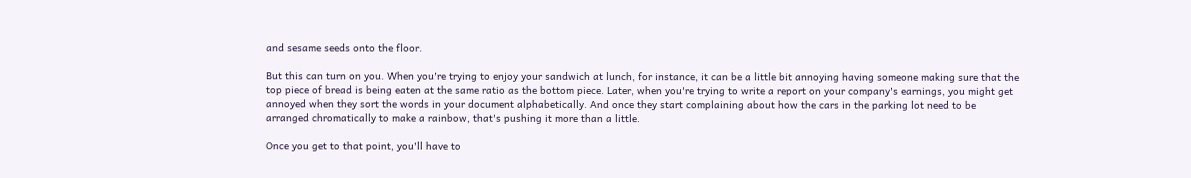and sesame seeds onto the floor.

But this can turn on you. When you're trying to enjoy your sandwich at lunch, for instance, it can be a little bit annoying having someone making sure that the top piece of bread is being eaten at the same ratio as the bottom piece. Later, when you're trying to write a report on your company's earnings, you might get annoyed when they sort the words in your document alphabetically. And once they start complaining about how the cars in the parking lot need to be arranged chromatically to make a rainbow, that's pushing it more than a little.

Once you get to that point, you'll have to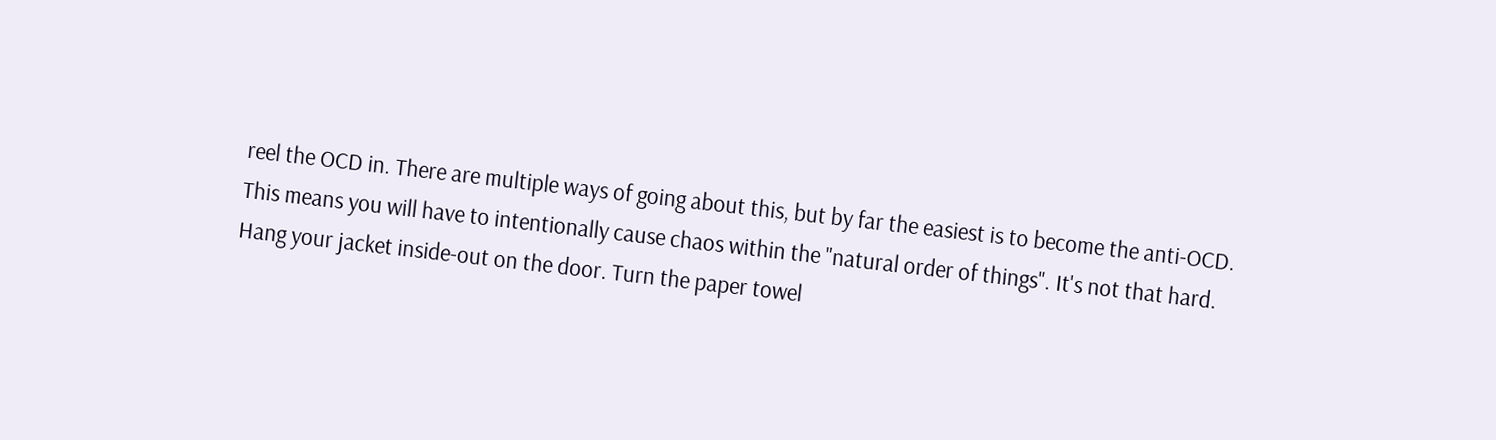reel the OCD in. There are multiple ways of going about this, but by far the easiest is to become the anti-OCD. This means you will have to intentionally cause chaos within the "natural order of things". It's not that hard. Hang your jacket inside-out on the door. Turn the paper towel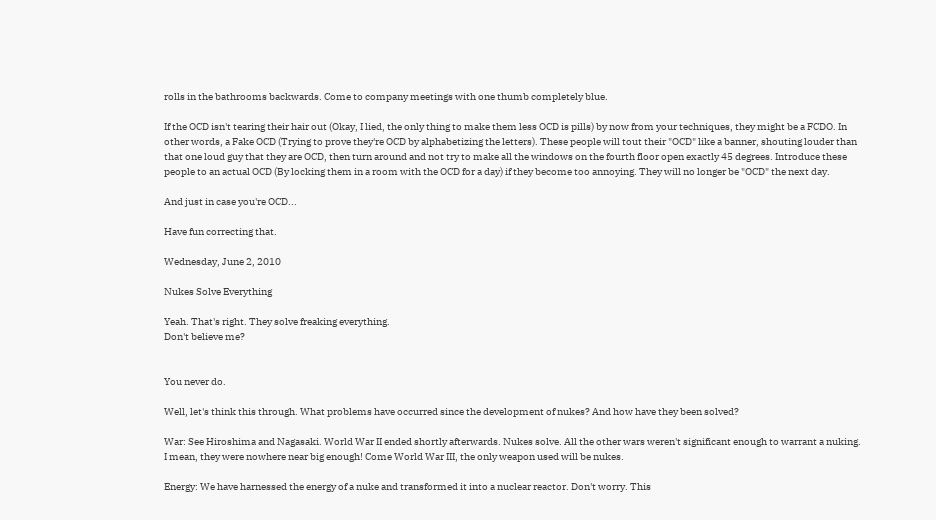rolls in the bathrooms backwards. Come to company meetings with one thumb completely blue.

If the OCD isn't tearing their hair out (Okay, I lied, the only thing to make them less OCD is pills) by now from your techniques, they might be a FCDO. In other words, a Fake OCD (Trying to prove they're OCD by alphabetizing the letters). These people will tout their "OCD" like a banner, shouting louder than that one loud guy that they are OCD, then turn around and not try to make all the windows on the fourth floor open exactly 45 degrees. Introduce these people to an actual OCD (By locking them in a room with the OCD for a day) if they become too annoying. They will no longer be "OCD" the next day.

And just in case you're OCD...

Have fun correcting that.

Wednesday, June 2, 2010

Nukes Solve Everything

Yeah. That's right. They solve freaking everything.
Don't believe me?


You never do.

Well, let's think this through. What problems have occurred since the development of nukes? And how have they been solved?

War: See Hiroshima and Nagasaki. World War II ended shortly afterwards. Nukes solve. All the other wars weren't significant enough to warrant a nuking. I mean, they were nowhere near big enough! Come World War III, the only weapon used will be nukes.

Energy: We have harnessed the energy of a nuke and transformed it into a nuclear reactor. Don't worry. This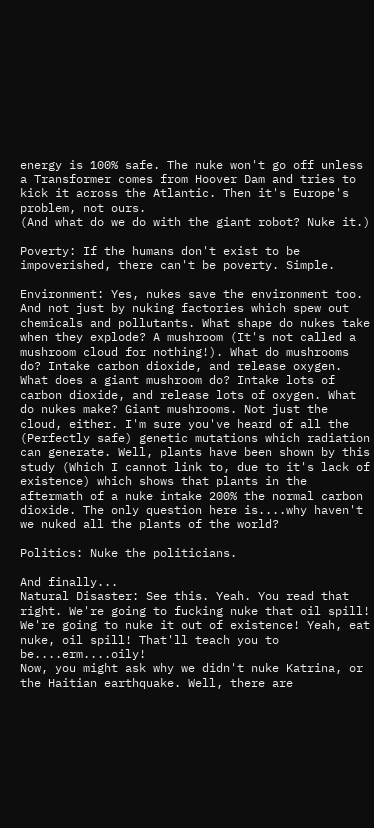energy is 100% safe. The nuke won't go off unless a Transformer comes from Hoover Dam and tries to kick it across the Atlantic. Then it's Europe's problem, not ours.
(And what do we do with the giant robot? Nuke it.)

Poverty: If the humans don't exist to be impoverished, there can't be poverty. Simple.

Environment: Yes, nukes save the environment too. And not just by nuking factories which spew out chemicals and pollutants. What shape do nukes take when they explode? A mushroom (It's not called a mushroom cloud for nothing!). What do mushrooms do? Intake carbon dioxide, and release oxygen. What does a giant mushroom do? Intake lots of carbon dioxide, and release lots of oxygen. What do nukes make? Giant mushrooms. Not just the cloud, either. I'm sure you've heard of all the (Perfectly safe) genetic mutations which radiation can generate. Well, plants have been shown by this study (Which I cannot link to, due to it's lack of existence) which shows that plants in the aftermath of a nuke intake 200% the normal carbon dioxide. The only question here is....why haven't we nuked all the plants of the world?

Politics: Nuke the politicians.

And finally...
Natural Disaster: See this. Yeah. You read that right. We're going to fucking nuke that oil spill! We're going to nuke it out of existence! Yeah, eat nuke, oil spill! That'll teach you to be....erm....oily!
Now, you might ask why we didn't nuke Katrina, or the Haitian earthquake. Well, there are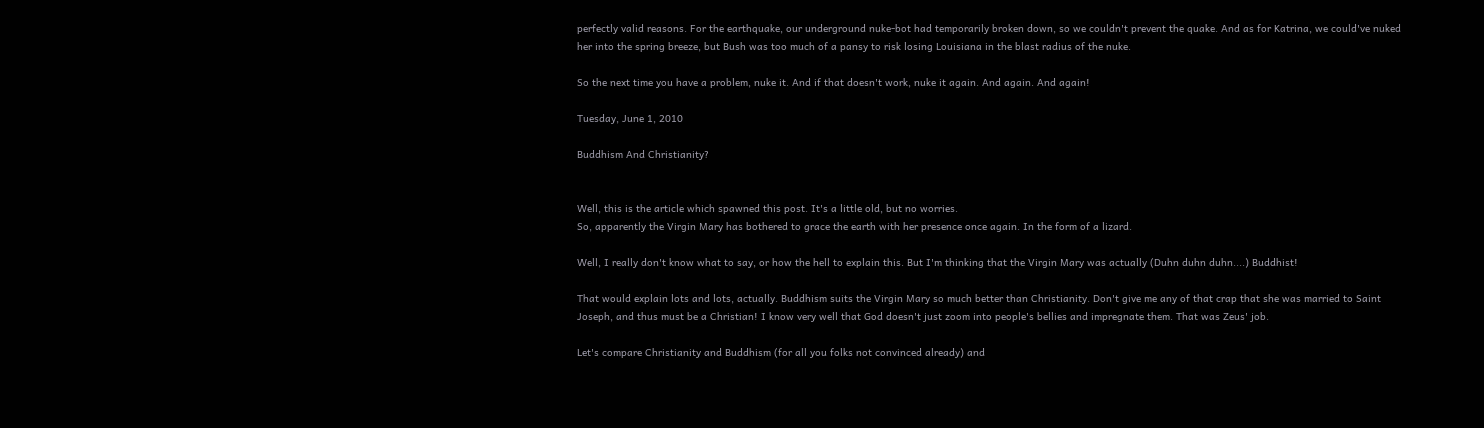perfectly valid reasons. For the earthquake, our underground nuke-bot had temporarily broken down, so we couldn't prevent the quake. And as for Katrina, we could've nuked her into the spring breeze, but Bush was too much of a pansy to risk losing Louisiana in the blast radius of the nuke.

So the next time you have a problem, nuke it. And if that doesn't work, nuke it again. And again. And again!

Tuesday, June 1, 2010

Buddhism And Christianity?


Well, this is the article which spawned this post. It's a little old, but no worries.
So, apparently the Virgin Mary has bothered to grace the earth with her presence once again. In the form of a lizard.

Well, I really don't know what to say, or how the hell to explain this. But I'm thinking that the Virgin Mary was actually (Duhn duhn duhn....) Buddhist!

That would explain lots and lots, actually. Buddhism suits the Virgin Mary so much better than Christianity. Don't give me any of that crap that she was married to Saint Joseph, and thus must be a Christian! I know very well that God doesn't just zoom into people's bellies and impregnate them. That was Zeus' job.

Let's compare Christianity and Buddhism (for all you folks not convinced already) and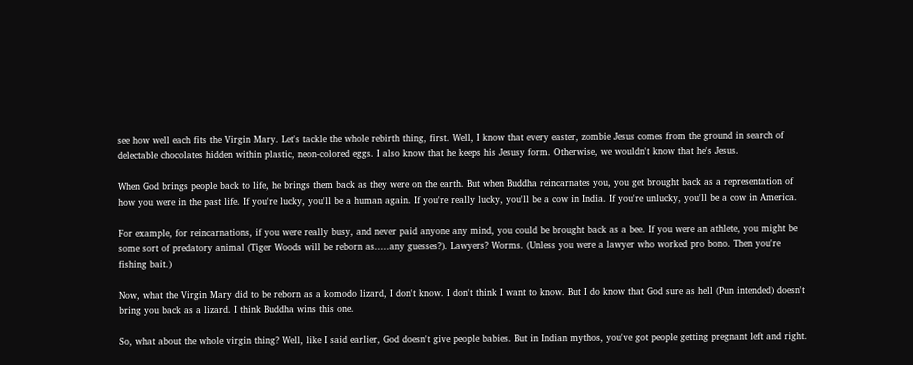see how well each fits the Virgin Mary. Let's tackle the whole rebirth thing, first. Well, I know that every easter, zombie Jesus comes from the ground in search of delectable chocolates hidden within plastic, neon-colored eggs. I also know that he keeps his Jesusy form. Otherwise, we wouldn't know that he's Jesus.

When God brings people back to life, he brings them back as they were on the earth. But when Buddha reincarnates you, you get brought back as a representation of how you were in the past life. If you're lucky, you'll be a human again. If you're really lucky, you'll be a cow in India. If you're unlucky, you'll be a cow in America.

For example, for reincarnations, if you were really busy, and never paid anyone any mind, you could be brought back as a bee. If you were an athlete, you might be some sort of predatory animal (Tiger Woods will be reborn as.....any guesses?). Lawyers? Worms. (Unless you were a lawyer who worked pro bono. Then you're fishing bait.)

Now, what the Virgin Mary did to be reborn as a komodo lizard, I don't know. I don't think I want to know. But I do know that God sure as hell (Pun intended) doesn't bring you back as a lizard. I think Buddha wins this one.

So, what about the whole virgin thing? Well, like I said earlier, God doesn't give people babies. But in Indian mythos, you've got people getting pregnant left and right.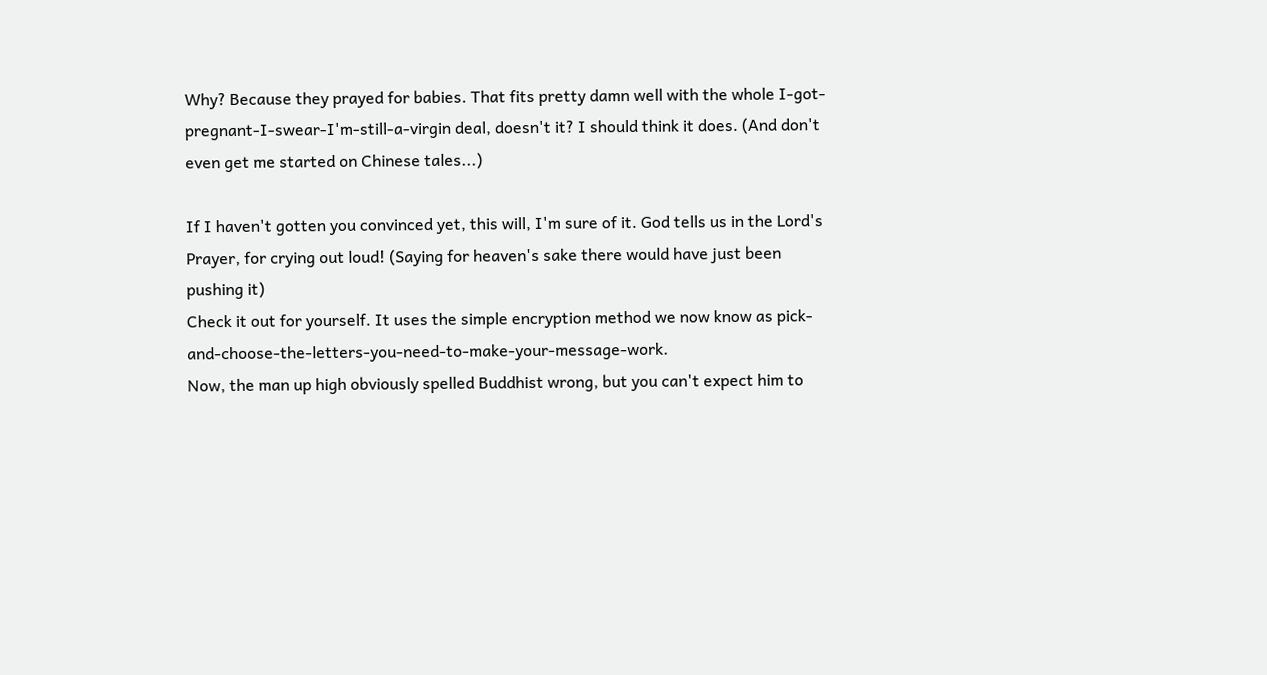Why? Because they prayed for babies. That fits pretty damn well with the whole I-got-pregnant-I-swear-I'm-still-a-virgin deal, doesn't it? I should think it does. (And don't even get me started on Chinese tales...)

If I haven't gotten you convinced yet, this will, I'm sure of it. God tells us in the Lord's Prayer, for crying out loud! (Saying for heaven's sake there would have just been pushing it)
Check it out for yourself. It uses the simple encryption method we now know as pick-and-choose-the-letters-you-need-to-make-your-message-work.
Now, the man up high obviously spelled Buddhist wrong, but you can't expect him to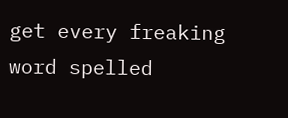get every freaking word spelled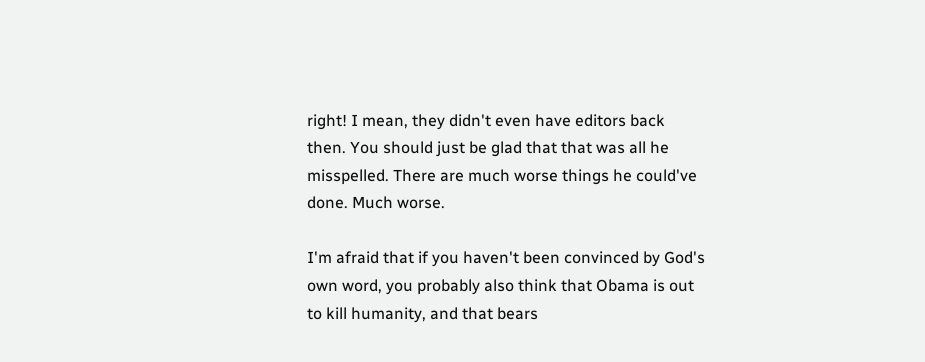right! I mean, they didn't even have editors back then. You should just be glad that that was all he misspelled. There are much worse things he could've done. Much worse.

I'm afraid that if you haven't been convinced by God's own word, you probably also think that Obama is out to kill humanity, and that bears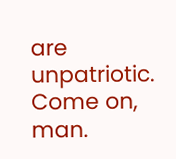are unpatriotic. Come on, man.